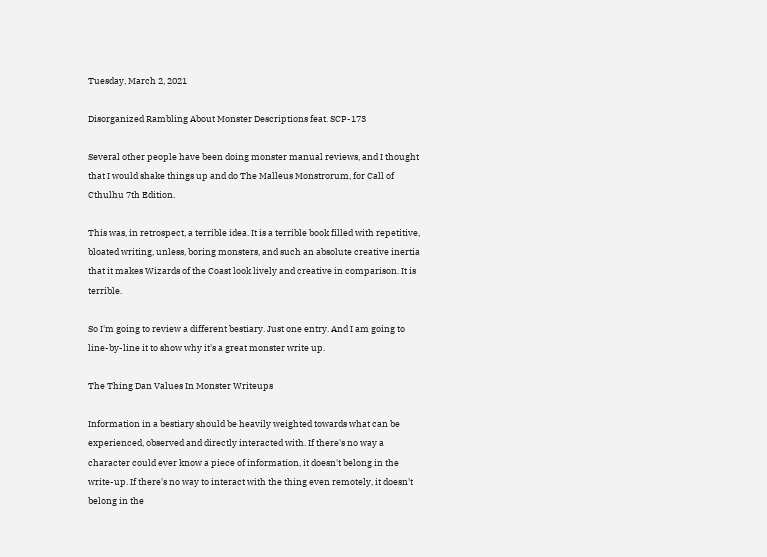Tuesday, March 2, 2021

Disorganized Rambling About Monster Descriptions feat. SCP-173

Several other people have been doing monster manual reviews, and I thought that I would shake things up and do The Malleus Monstrorum, for Call of Cthulhu 7th Edition.

This was, in retrospect, a terrible idea. It is a terrible book filled with repetitive, bloated writing, unless, boring monsters, and such an absolute creative inertia that it makes Wizards of the Coast look lively and creative in comparison. It is terrible.

So I'm going to review a different bestiary. Just one entry. And I am going to line-by-line it to show why it's a great monster write up.

The Thing Dan Values In Monster Writeups

Information in a bestiary should be heavily weighted towards what can be experienced, observed and directly interacted with. If there's no way a character could ever know a piece of information, it doesn't belong in the write-up. If there's no way to interact with the thing even remotely, it doesn't belong in the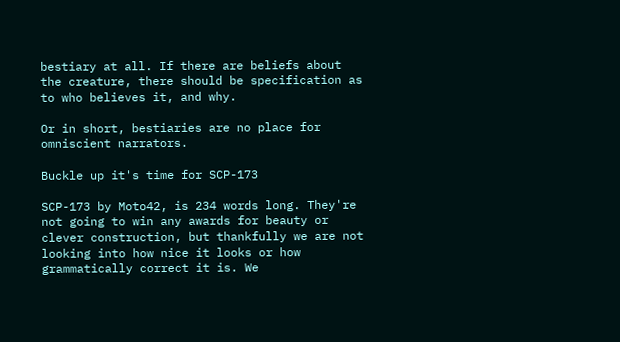bestiary at all. If there are beliefs about the creature, there should be specification as to who believes it, and why.

Or in short, bestiaries are no place for omniscient narrators.

Buckle up it's time for SCP-173

SCP-173 by Moto42, is 234 words long. They're not going to win any awards for beauty or clever construction, but thankfully we are not looking into how nice it looks or how grammatically correct it is. We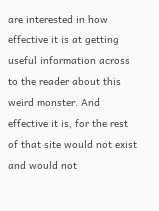are interested in how effective it is at getting useful information across to the reader about this weird monster. And effective it is, for the rest of that site would not exist and would not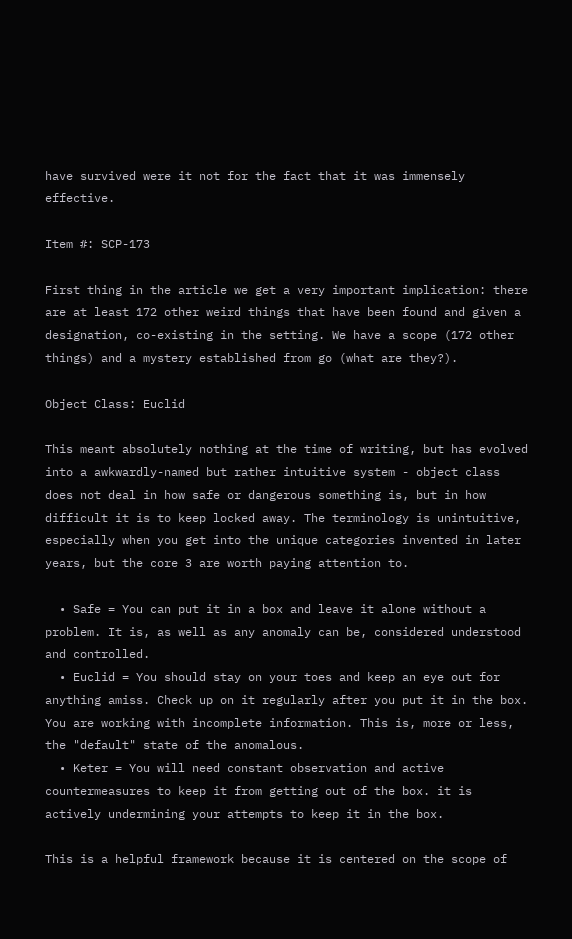have survived were it not for the fact that it was immensely effective.

Item #: SCP-173

First thing in the article we get a very important implication: there are at least 172 other weird things that have been found and given a designation, co-existing in the setting. We have a scope (172 other things) and a mystery established from go (what are they?).

Object Class: Euclid

This meant absolutely nothing at the time of writing, but has evolved into a awkwardly-named but rather intuitive system - object class does not deal in how safe or dangerous something is, but in how difficult it is to keep locked away. The terminology is unintuitive, especially when you get into the unique categories invented in later years, but the core 3 are worth paying attention to.

  • Safe = You can put it in a box and leave it alone without a problem. It is, as well as any anomaly can be, considered understood and controlled.
  • Euclid = You should stay on your toes and keep an eye out for anything amiss. Check up on it regularly after you put it in the box. You are working with incomplete information. This is, more or less, the "default" state of the anomalous.
  • Keter = You will need constant observation and active countermeasures to keep it from getting out of the box. it is actively undermining your attempts to keep it in the box.

This is a helpful framework because it is centered on the scope of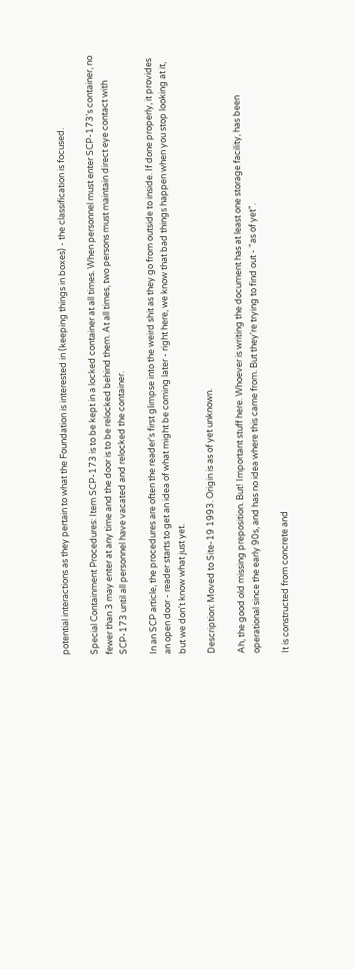potential interactions as they pertain to what the Foundation is interested in (keeping things in boxes) - the classification is focused.

Special Containment Procedures: Item SCP-173 is to be kept in a locked container at all times. When personnel must enter SCP-173's container, no fewer than 3 may enter at any time and the door is to be relocked behind them. At all times, two persons must maintain direct eye contact with SCP-173 until all personnel have vacated and relocked the container.

In an SCP article, the procedures are often the reader's first glimpse into the weird shit as they go from outside to inside. If done properly, it provides an open door - reader starts to get an idea of what might be coming later - right here, we know that bad things happen when you stop looking at it, but we don't know what just yet.

Description: Moved to Site-19 1993. Origin is as of yet unknown.

Ah, the good old missing preposition. But! Important stuff here. Whoever is writing the document has at least one storage facility, has been operational since the early 90s, and has no idea where this came from. But they're trying to find out - "as of yet".

It is constructed from concrete and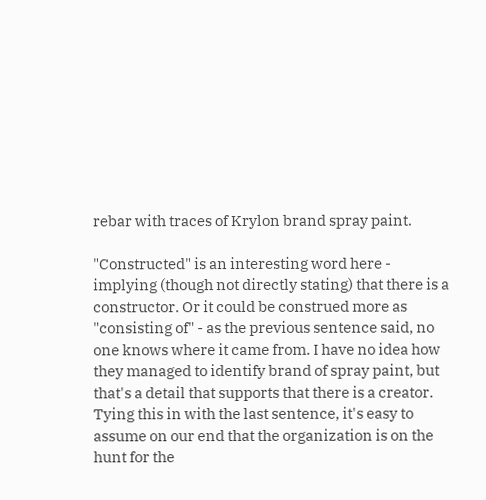rebar with traces of Krylon brand spray paint.

"Constructed" is an interesting word here - implying (though not directly stating) that there is a constructor. Or it could be construed more as "consisting of" - as the previous sentence said, no one knows where it came from. I have no idea how they managed to identify brand of spray paint, but that's a detail that supports that there is a creator. Tying this in with the last sentence, it's easy to assume on our end that the organization is on the hunt for the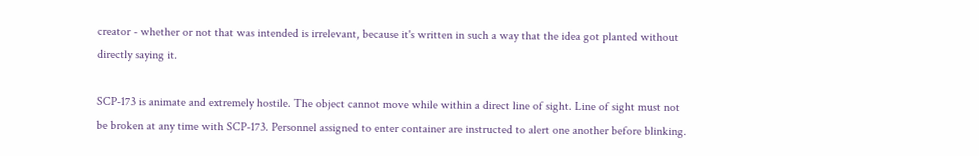creator - whether or not that was intended is irrelevant, because it's written in such a way that the idea got planted without directly saying it.

SCP-173 is animate and extremely hostile. The object cannot move while within a direct line of sight. Line of sight must not be broken at any time with SCP-173. Personnel assigned to enter container are instructed to alert one another before blinking.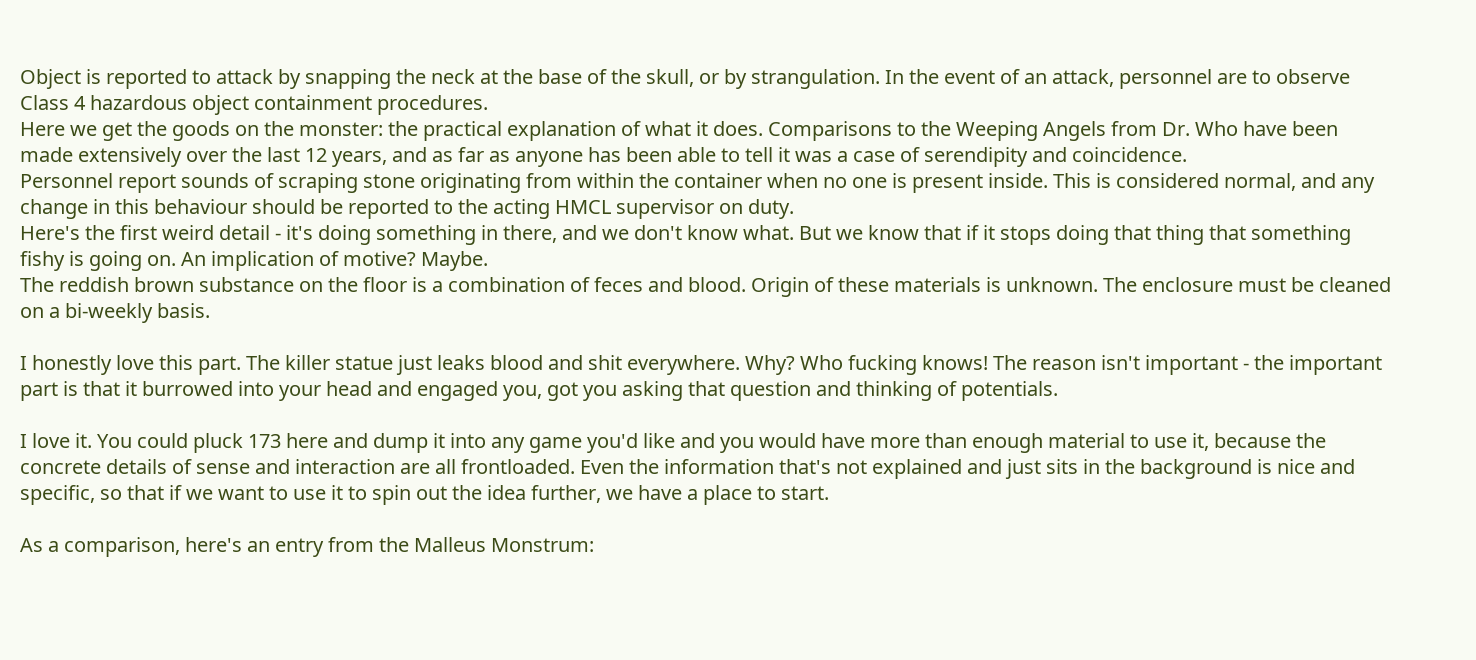Object is reported to attack by snapping the neck at the base of the skull, or by strangulation. In the event of an attack, personnel are to observe Class 4 hazardous object containment procedures.
Here we get the goods on the monster: the practical explanation of what it does. Comparisons to the Weeping Angels from Dr. Who have been made extensively over the last 12 years, and as far as anyone has been able to tell it was a case of serendipity and coincidence.
Personnel report sounds of scraping stone originating from within the container when no one is present inside. This is considered normal, and any change in this behaviour should be reported to the acting HMCL supervisor on duty.
Here's the first weird detail - it's doing something in there, and we don't know what. But we know that if it stops doing that thing that something fishy is going on. An implication of motive? Maybe.
The reddish brown substance on the floor is a combination of feces and blood. Origin of these materials is unknown. The enclosure must be cleaned on a bi-weekly basis.

I honestly love this part. The killer statue just leaks blood and shit everywhere. Why? Who fucking knows! The reason isn't important - the important part is that it burrowed into your head and engaged you, got you asking that question and thinking of potentials.

I love it. You could pluck 173 here and dump it into any game you'd like and you would have more than enough material to use it, because the concrete details of sense and interaction are all frontloaded. Even the information that's not explained and just sits in the background is nice and specific, so that if we want to use it to spin out the idea further, we have a place to start.

As a comparison, here's an entry from the Malleus Monstrum: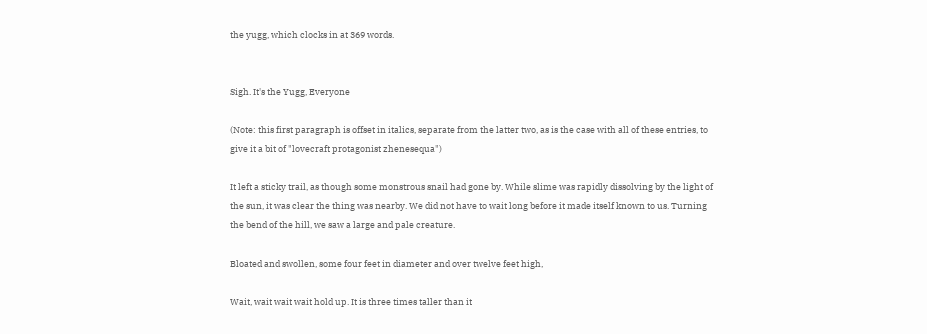the yugg, which clocks in at 369 words.


Sigh. It's the Yugg, Everyone

(Note: this first paragraph is offset in italics, separate from the latter two, as is the case with all of these entries, to give it a bit of "lovecraft protagonist zhenesequa")

It left a sticky trail, as though some monstrous snail had gone by. While slime was rapidly dissolving by the light of the sun, it was clear the thing was nearby. We did not have to wait long before it made itself known to us. Turning the bend of the hill, we saw a large and pale creature.

Bloated and swollen, some four feet in diameter and over twelve feet high,

Wait, wait wait wait hold up. It is three times taller than it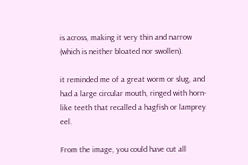is across, making it very thin and narrow (which is neither bloated nor swollen).

it reminded me of a great worm or slug, and had a large circular mouth, ringed with horn-like teeth that recalled a hagfish or lamprey eel.

From the image, you could have cut all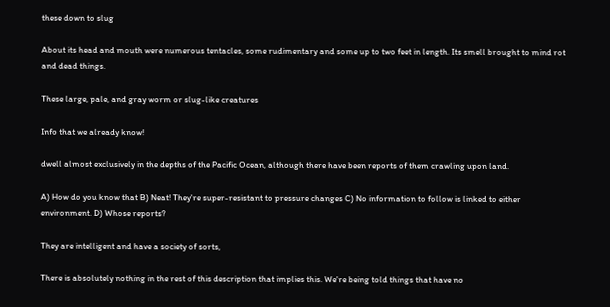these down to slug

About its head and mouth were numerous tentacles, some rudimentary and some up to two feet in length. Its smell brought to mind rot and dead things.

These large, pale, and gray worm or slug-like creatures

Info that we already know!

dwell almost exclusively in the depths of the Pacific Ocean, although there have been reports of them crawling upon land.

A) How do you know that B) Neat! They're super-resistant to pressure changes C) No information to follow is linked to either environment. D) Whose reports?

They are intelligent and have a society of sorts,

There is absolutely nothing in the rest of this description that implies this. We're being told things that have no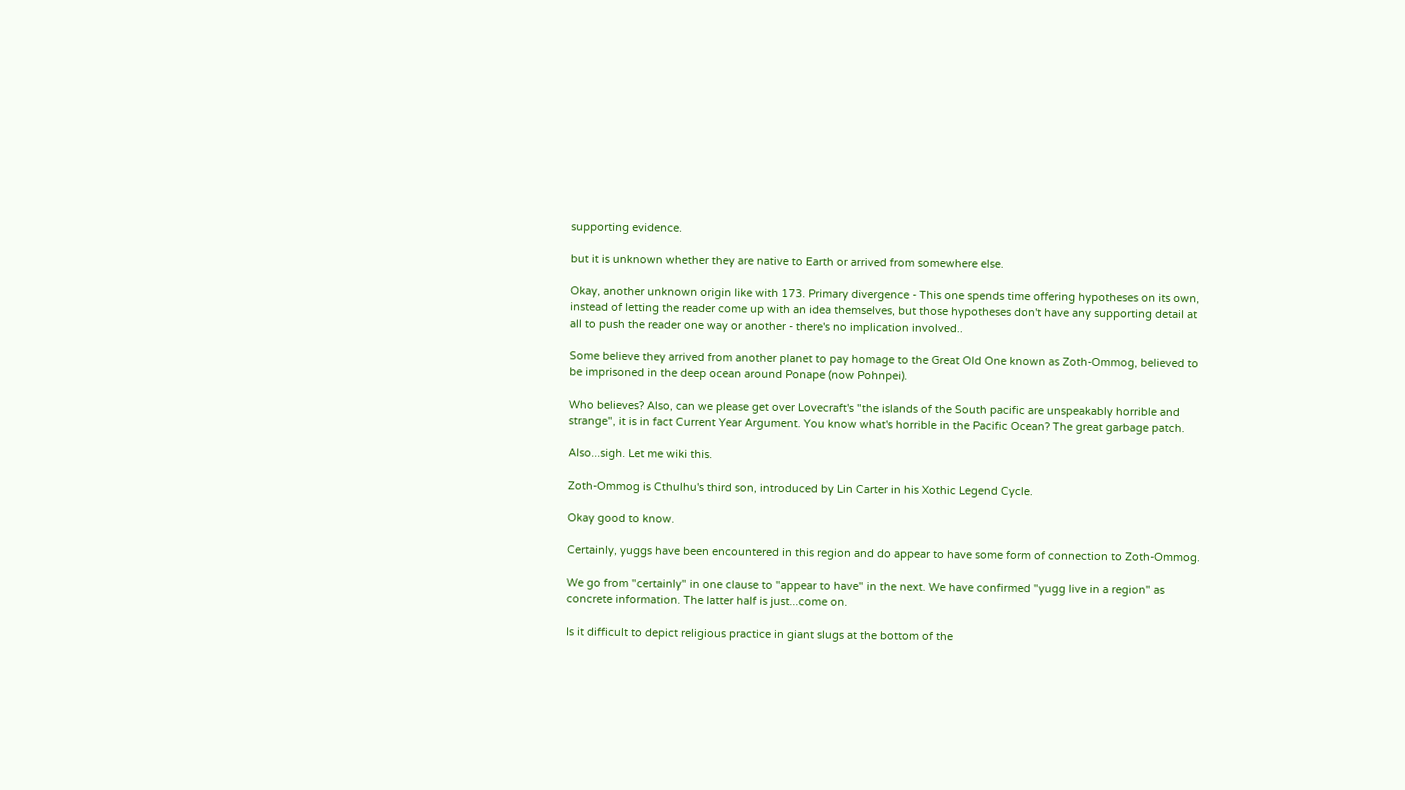supporting evidence.

but it is unknown whether they are native to Earth or arrived from somewhere else.

Okay, another unknown origin like with 173. Primary divergence - This one spends time offering hypotheses on its own, instead of letting the reader come up with an idea themselves, but those hypotheses don't have any supporting detail at all to push the reader one way or another - there's no implication involved..

Some believe they arrived from another planet to pay homage to the Great Old One known as Zoth-Ommog, believed to be imprisoned in the deep ocean around Ponape (now Pohnpei).

Who believes? Also, can we please get over Lovecraft's "the islands of the South pacific are unspeakably horrible and strange", it is in fact Current Year Argument. You know what's horrible in the Pacific Ocean? The great garbage patch.

Also...sigh. Let me wiki this.

Zoth-Ommog is Cthulhu's third son, introduced by Lin Carter in his Xothic Legend Cycle.

Okay good to know.

Certainly, yuggs have been encountered in this region and do appear to have some form of connection to Zoth-Ommog.

We go from "certainly" in one clause to "appear to have" in the next. We have confirmed "yugg live in a region" as concrete information. The latter half is just...come on.

Is it difficult to depict religious practice in giant slugs at the bottom of the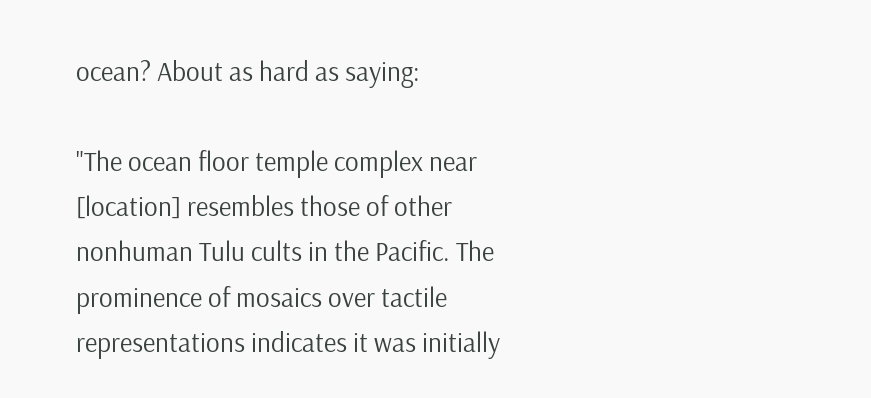ocean? About as hard as saying:

"The ocean floor temple complex near [location] resembles those of other nonhuman Tulu cults in the Pacific. The prominence of mosaics over tactile representations indicates it was initially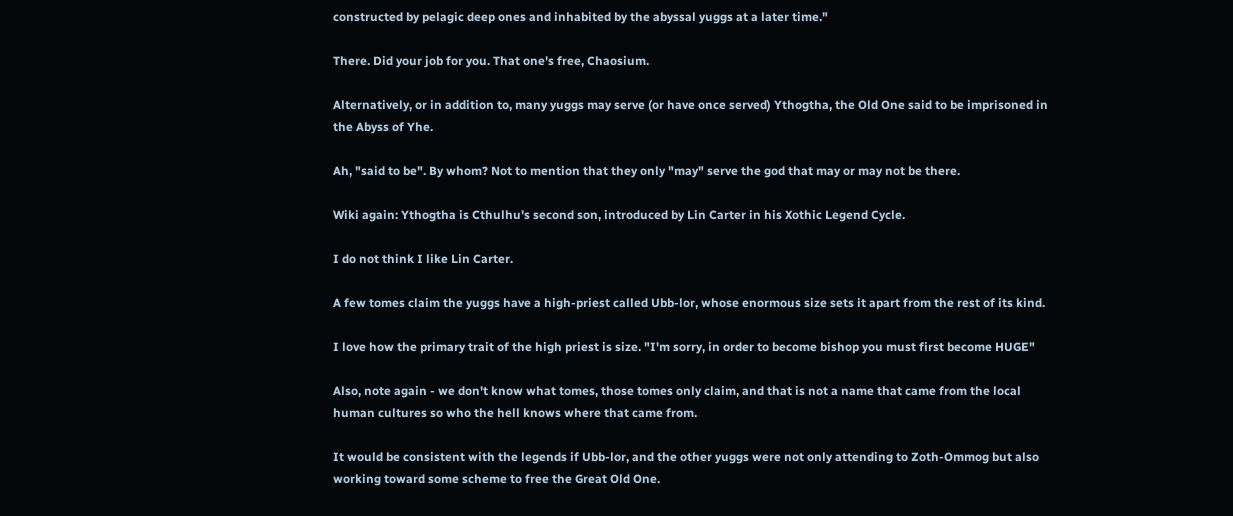constructed by pelagic deep ones and inhabited by the abyssal yuggs at a later time."

There. Did your job for you. That one's free, Chaosium.

Alternatively, or in addition to, many yuggs may serve (or have once served) Ythogtha, the Old One said to be imprisoned in the Abyss of Yhe.

Ah, "said to be". By whom? Not to mention that they only "may" serve the god that may or may not be there.

Wiki again: Ythogtha is Cthulhu's second son, introduced by Lin Carter in his Xothic Legend Cycle.

I do not think I like Lin Carter.

A few tomes claim the yuggs have a high-priest called Ubb-lor, whose enormous size sets it apart from the rest of its kind.

I love how the primary trait of the high priest is size. "I'm sorry, in order to become bishop you must first become HUGE"

Also, note again - we don't know what tomes, those tomes only claim, and that is not a name that came from the local human cultures so who the hell knows where that came from.

It would be consistent with the legends if Ubb-lor, and the other yuggs were not only attending to Zoth-Ommog but also working toward some scheme to free the Great Old One.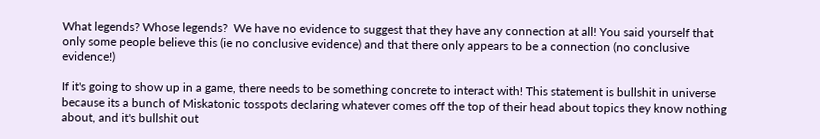What legends? Whose legends?  We have no evidence to suggest that they have any connection at all! You said yourself that only some people believe this (ie no conclusive evidence) and that there only appears to be a connection (no conclusive evidence!)

If it's going to show up in a game, there needs to be something concrete to interact with! This statement is bullshit in universe because its a bunch of Miskatonic tosspots declaring whatever comes off the top of their head about topics they know nothing about, and it's bullshit out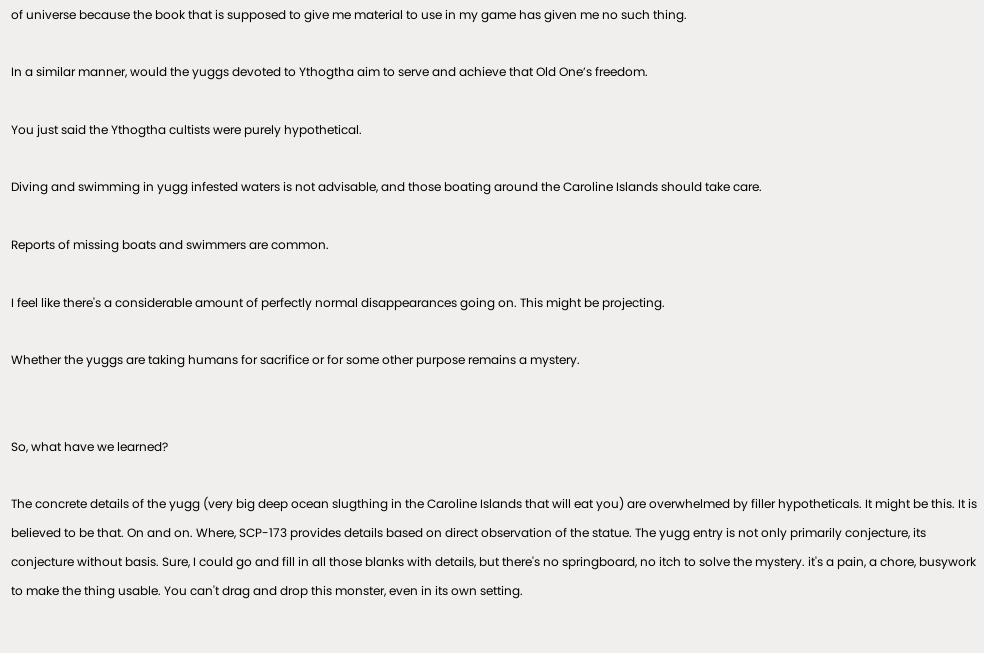of universe because the book that is supposed to give me material to use in my game has given me no such thing.

In a similar manner, would the yuggs devoted to Ythogtha aim to serve and achieve that Old One’s freedom.

You just said the Ythogtha cultists were purely hypothetical.

Diving and swimming in yugg infested waters is not advisable, and those boating around the Caroline Islands should take care.

Reports of missing boats and swimmers are common.

I feel like there's a considerable amount of perfectly normal disappearances going on. This might be projecting.

Whether the yuggs are taking humans for sacrifice or for some other purpose remains a mystery.


So, what have we learned?

The concrete details of the yugg (very big deep ocean slugthing in the Caroline Islands that will eat you) are overwhelmed by filler hypotheticals. It might be this. It is believed to be that. On and on. Where, SCP-173 provides details based on direct observation of the statue. The yugg entry is not only primarily conjecture, its conjecture without basis. Sure, I could go and fill in all those blanks with details, but there's no springboard, no itch to solve the mystery. it's a pain, a chore, busywork to make the thing usable. You can't drag and drop this monster, even in its own setting.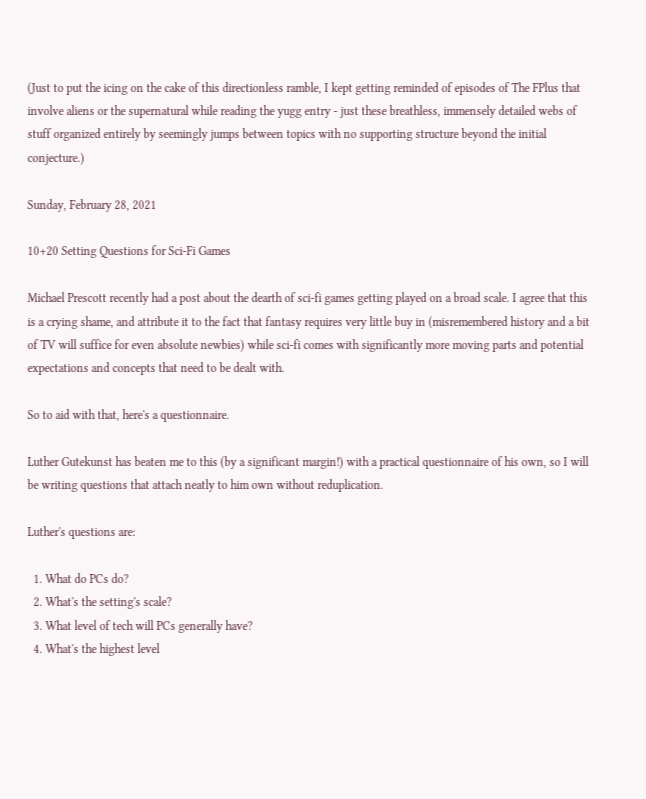(Just to put the icing on the cake of this directionless ramble, I kept getting reminded of episodes of The FPlus that involve aliens or the supernatural while reading the yugg entry - just these breathless, immensely detailed webs of stuff organized entirely by seemingly jumps between topics with no supporting structure beyond the initial conjecture.)

Sunday, February 28, 2021

10+20 Setting Questions for Sci-Fi Games

Michael Prescott recently had a post about the dearth of sci-fi games getting played on a broad scale. I agree that this is a crying shame, and attribute it to the fact that fantasy requires very little buy in (misremembered history and a bit of TV will suffice for even absolute newbies) while sci-fi comes with significantly more moving parts and potential expectations and concepts that need to be dealt with.

So to aid with that, here's a questionnaire.

Luther Gutekunst has beaten me to this (by a significant margin!) with a practical questionnaire of his own, so I will be writing questions that attach neatly to him own without reduplication.

Luther's questions are:

  1. What do PCs do?
  2. What's the setting's scale?
  3. What level of tech will PCs generally have?
  4. What's the highest level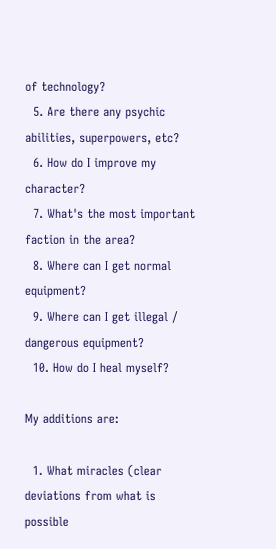of technology?
  5. Are there any psychic abilities, superpowers, etc?
  6. How do I improve my character?
  7. What's the most important faction in the area?
  8. Where can I get normal equipment?
  9. Where can I get illegal / dangerous equipment?
  10. How do I heal myself?

My additions are:

  1. What miracles (clear deviations from what is possible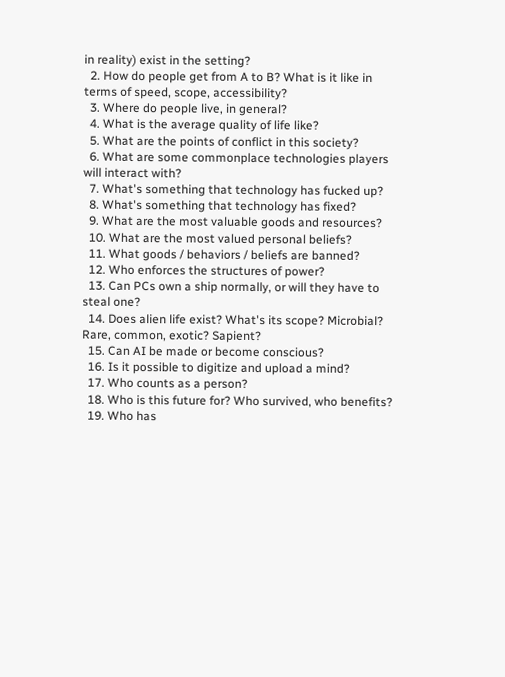in reality) exist in the setting?
  2. How do people get from A to B? What is it like in terms of speed, scope, accessibility?
  3. Where do people live, in general?
  4. What is the average quality of life like?
  5. What are the points of conflict in this society?
  6. What are some commonplace technologies players will interact with?
  7. What's something that technology has fucked up?
  8. What's something that technology has fixed?
  9. What are the most valuable goods and resources?
  10. What are the most valued personal beliefs?
  11. What goods / behaviors / beliefs are banned?
  12. Who enforces the structures of power?
  13. Can PCs own a ship normally, or will they have to steal one?
  14. Does alien life exist? What's its scope? Microbial? Rare, common, exotic? Sapient?
  15. Can AI be made or become conscious?
  16. Is it possible to digitize and upload a mind?
  17. Who counts as a person?
  18. Who is this future for? Who survived, who benefits?
  19. Who has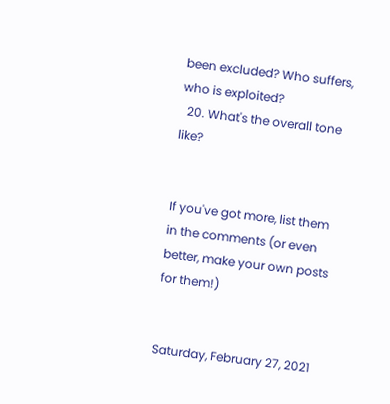been excluded? Who suffers, who is exploited?
  20. What's the overall tone like?


If you've got more, list them in the comments (or even better, make your own posts for them!)


Saturday, February 27, 2021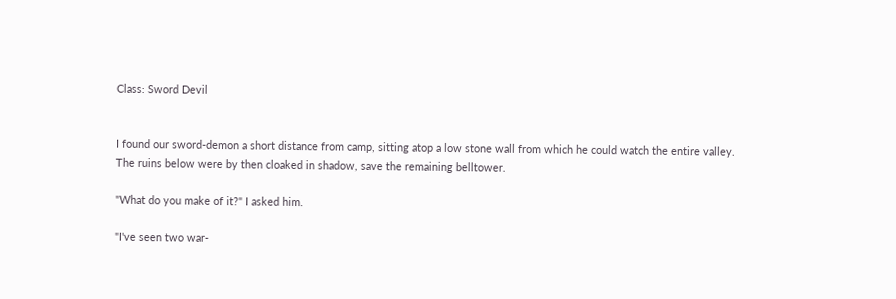Class: Sword Devil


I found our sword-demon a short distance from camp, sitting atop a low stone wall from which he could watch the entire valley. The ruins below were by then cloaked in shadow, save the remaining belltower.

"What do you make of it?" I asked him.

"I've seen two war-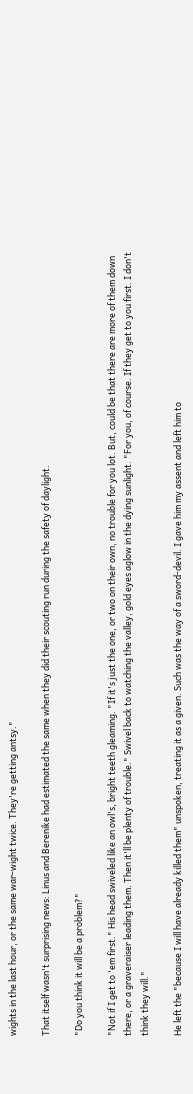wights in the last hour, or the same war-wight twice. They're getting antsy."

That itself wasn't surprising news: Linus and Berenike had estimated the same when they did their scouting run during the safety of daylight.

"Do you think it will be a problem?"

"Not if I get to 'em first." His head swiveled like an owl's, bright teeth gleaming. "If it's just the one, or two on their own, no trouble for you lot. But, could be that there are more of them down there, or a graveraiser leading them. Then it'll be plenty of trouble." Swivel back to watching the valley, gold eyes aglow in the dying sunlight. "For you, of course. If they get to you first. I don't think they will."

He left the "because I will have already killed them" unspoken, treating it as a given. Such was the way of a sword-devil. I gave him my assent and left him to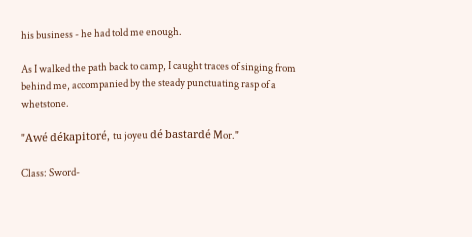his business - he had told me enough.

As I walked the path back to camp, I caught traces of singing from behind me, accompanied by the steady punctuating rasp of a whetstone.

"Awé dékapitoré, tu joyeu dé bastardé Mor."

Class: Sword-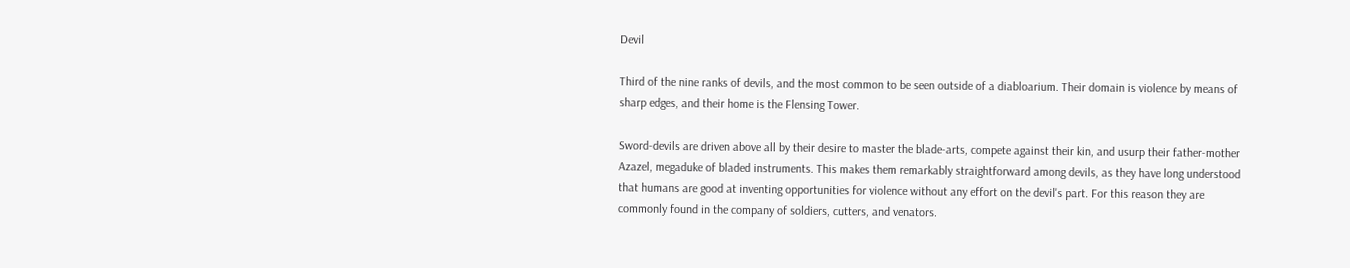Devil

Third of the nine ranks of devils, and the most common to be seen outside of a diabloarium. Their domain is violence by means of sharp edges, and their home is the Flensing Tower.

Sword-devils are driven above all by their desire to master the blade-arts, compete against their kin, and usurp their father-mother Azazel, megaduke of bladed instruments. This makes them remarkably straightforward among devils, as they have long understood that humans are good at inventing opportunities for violence without any effort on the devil's part. For this reason they are commonly found in the company of soldiers, cutters, and venators.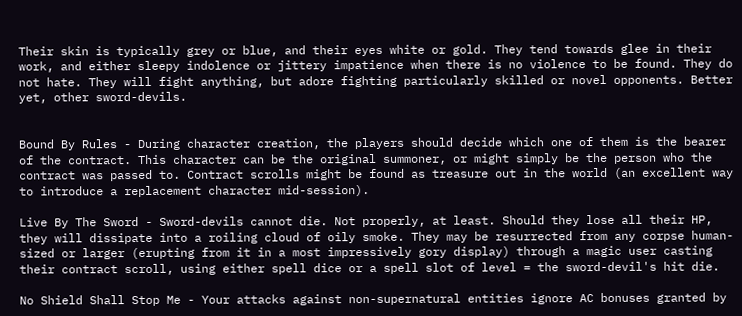Their skin is typically grey or blue, and their eyes white or gold. They tend towards glee in their work, and either sleepy indolence or jittery impatience when there is no violence to be found. They do not hate. They will fight anything, but adore fighting particularly skilled or novel opponents. Better yet, other sword-devils.


Bound By Rules - During character creation, the players should decide which one of them is the bearer of the contract. This character can be the original summoner, or might simply be the person who the contract was passed to. Contract scrolls might be found as treasure out in the world (an excellent way to introduce a replacement character mid-session).

Live By The Sword - Sword-devils cannot die. Not properly, at least. Should they lose all their HP, they will dissipate into a roiling cloud of oily smoke. They may be resurrected from any corpse human-sized or larger (erupting from it in a most impressively gory display) through a magic user casting their contract scroll, using either spell dice or a spell slot of level = the sword-devil's hit die.

No Shield Shall Stop Me - Your attacks against non-supernatural entities ignore AC bonuses granted by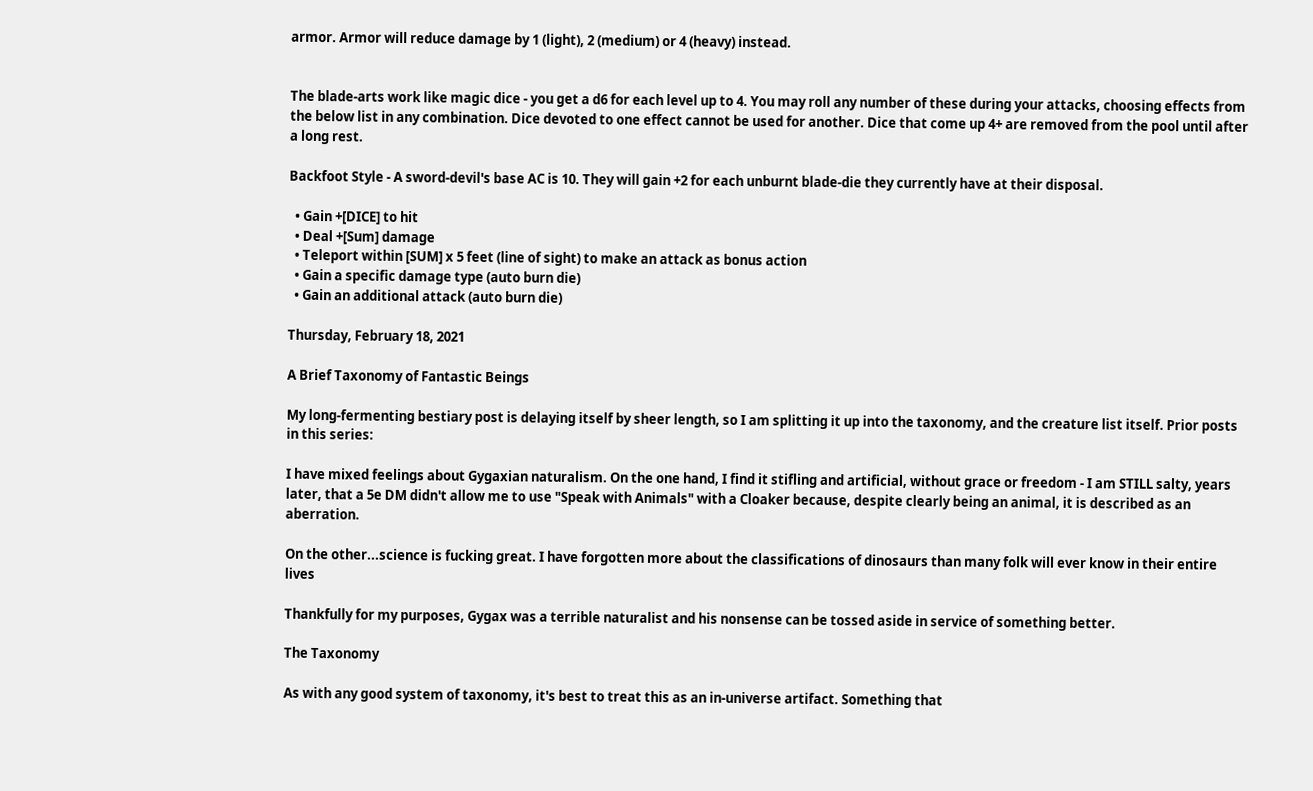armor. Armor will reduce damage by 1 (light), 2 (medium) or 4 (heavy) instead.


The blade-arts work like magic dice - you get a d6 for each level up to 4. You may roll any number of these during your attacks, choosing effects from the below list in any combination. Dice devoted to one effect cannot be used for another. Dice that come up 4+ are removed from the pool until after a long rest.

Backfoot Style - A sword-devil's base AC is 10. They will gain +2 for each unburnt blade-die they currently have at their disposal.

  • Gain +[DICE] to hit
  • Deal +[Sum] damage
  • Teleport within [SUM] x 5 feet (line of sight) to make an attack as bonus action
  • Gain a specific damage type (auto burn die)
  • Gain an additional attack (auto burn die)

Thursday, February 18, 2021

A Brief Taxonomy of Fantastic Beings

My long-fermenting bestiary post is delaying itself by sheer length, so I am splitting it up into the taxonomy, and the creature list itself. Prior posts in this series:

I have mixed feelings about Gygaxian naturalism. On the one hand, I find it stifling and artificial, without grace or freedom - I am STILL salty, years later, that a 5e DM didn't allow me to use "Speak with Animals" with a Cloaker because, despite clearly being an animal, it is described as an aberration.

On the other...science is fucking great. I have forgotten more about the classifications of dinosaurs than many folk will ever know in their entire lives

Thankfully for my purposes, Gygax was a terrible naturalist and his nonsense can be tossed aside in service of something better.

The Taxonomy

As with any good system of taxonomy, it's best to treat this as an in-universe artifact. Something that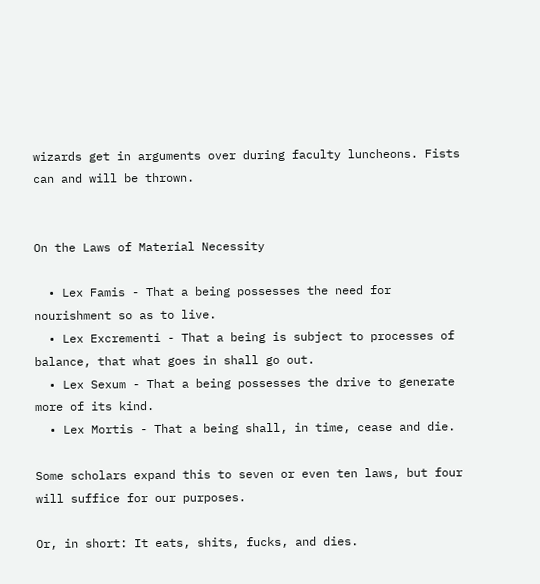wizards get in arguments over during faculty luncheons. Fists can and will be thrown.


On the Laws of Material Necessity

  • Lex Famis - That a being possesses the need for nourishment so as to live.
  • Lex Excrementi - That a being is subject to processes of balance, that what goes in shall go out.
  • Lex Sexum - That a being possesses the drive to generate more of its kind.
  • Lex Mortis - That a being shall, in time, cease and die.

Some scholars expand this to seven or even ten laws, but four will suffice for our purposes.

Or, in short: It eats, shits, fucks, and dies.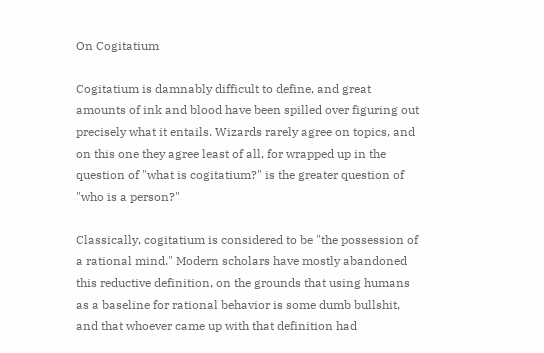On Cogitatium

Cogitatium is damnably difficult to define, and great amounts of ink and blood have been spilled over figuring out precisely what it entails. Wizards rarely agree on topics, and on this one they agree least of all, for wrapped up in the question of "what is cogitatium?" is the greater question of "who is a person?"

Classically, cogitatium is considered to be "the possession of a rational mind." Modern scholars have mostly abandoned this reductive definition, on the grounds that using humans as a baseline for rational behavior is some dumb bullshit, and that whoever came up with that definition had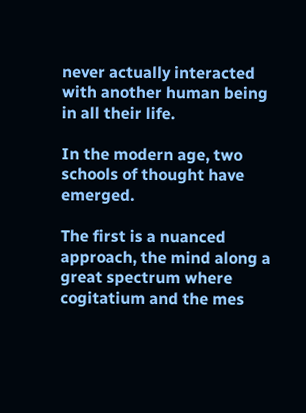never actually interacted with another human being in all their life.

In the modern age, two schools of thought have emerged.

The first is a nuanced approach, the mind along a great spectrum where cogitatium and the mes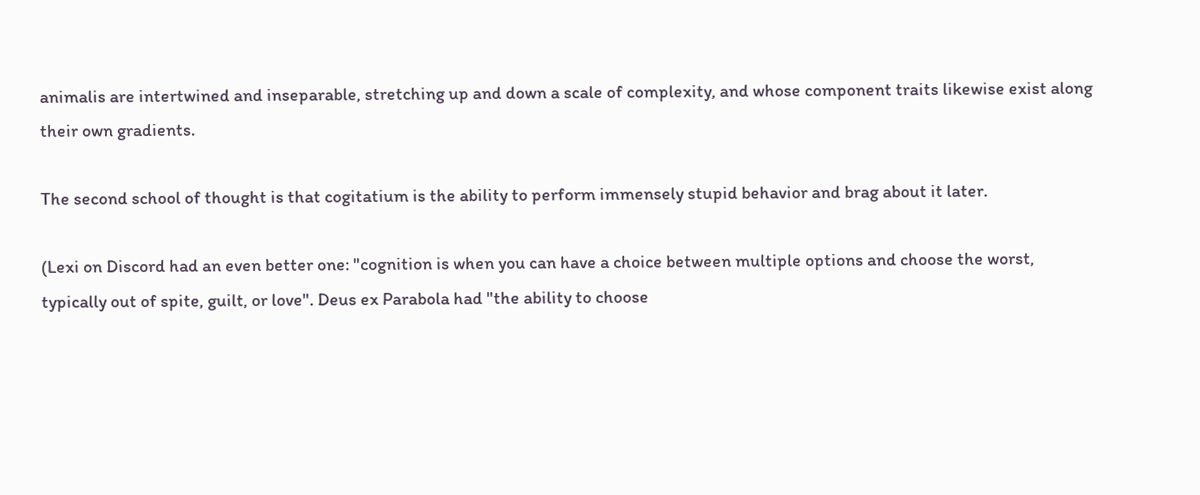animalis are intertwined and inseparable, stretching up and down a scale of complexity, and whose component traits likewise exist along their own gradients.

The second school of thought is that cogitatium is the ability to perform immensely stupid behavior and brag about it later.

(Lexi on Discord had an even better one: "cognition is when you can have a choice between multiple options and choose the worst, typically out of spite, guilt, or love". Deus ex Parabola had "the ability to choose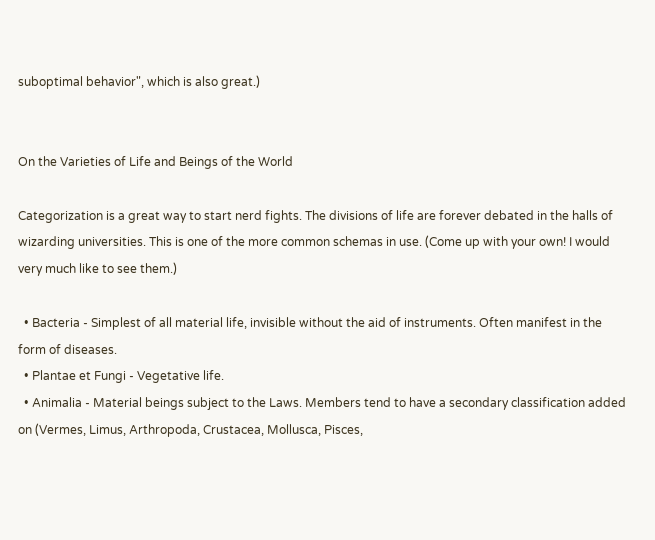suboptimal behavior", which is also great.)


On the Varieties of Life and Beings of the World

Categorization is a great way to start nerd fights. The divisions of life are forever debated in the halls of wizarding universities. This is one of the more common schemas in use. (Come up with your own! I would very much like to see them.)

  • Bacteria - Simplest of all material life, invisible without the aid of instruments. Often manifest in the form of diseases.
  • Plantae et Fungi - Vegetative life.
  • Animalia - Material beings subject to the Laws. Members tend to have a secondary classification added on (Vermes, Limus, Arthropoda, Crustacea, Mollusca, Pisces,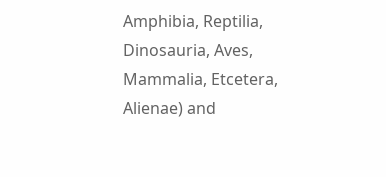Amphibia, Reptilia, Dinosauria, Aves, Mammalia, Etcetera, Alienae) and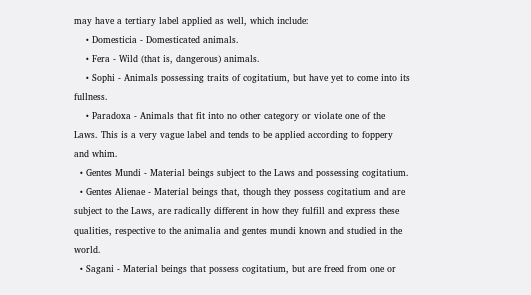may have a tertiary label applied as well, which include:
    • Domesticia - Domesticated animals.
    • Fera - Wild (that is, dangerous) animals.
    • Sophi - Animals possessing traits of cogitatium, but have yet to come into its fullness.
    • Paradoxa - Animals that fit into no other category or violate one of the Laws. This is a very vague label and tends to be applied according to foppery and whim.
  • Gentes Mundi - Material beings subject to the Laws and possessing cogitatium.
  • Gentes Alienae - Material beings that, though they possess cogitatium and are subject to the Laws, are radically different in how they fulfill and express these qualities, respective to the animalia and gentes mundi known and studied in the world.
  • Sagani - Material beings that possess cogitatium, but are freed from one or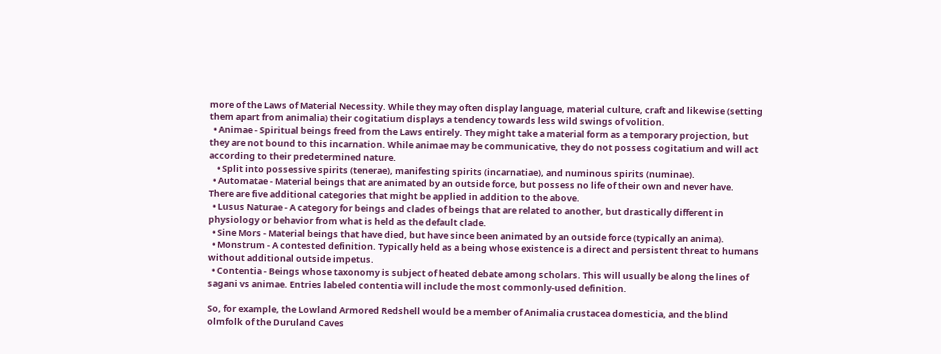more of the Laws of Material Necessity. While they may often display language, material culture, craft and likewise (setting them apart from animalia) their cogitatium displays a tendency towards less wild swings of volition.
  • Animae - Spiritual beings freed from the Laws entirely. They might take a material form as a temporary projection, but they are not bound to this incarnation. While animae may be communicative, they do not possess cogitatium and will act according to their predetermined nature.
    • Split into possessive spirits (tenerae), manifesting spirits (incarnatiae), and numinous spirits (numinae).
  • Automatae - Material beings that are animated by an outside force, but possess no life of their own and never have.
There are five additional categories that might be applied in addition to the above.
  • Lusus Naturae - A category for beings and clades of beings that are related to another, but drastically different in physiology or behavior from what is held as the default clade.
  • Sine Mors - Material beings that have died, but have since been animated by an outside force (typically an anima).
  • Monstrum - A contested definition. Typically held as a being whose existence is a direct and persistent threat to humans without additional outside impetus.
  • Contentia - Beings whose taxonomy is subject of heated debate among scholars. This will usually be along the lines of sagani vs animae. Entries labeled contentia will include the most commonly-used definition.

So, for example, the Lowland Armored Redshell would be a member of Animalia crustacea domesticia, and the blind olmfolk of the Duruland Caves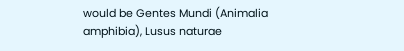would be Gentes Mundi (Animalia amphibia), Lusus naturae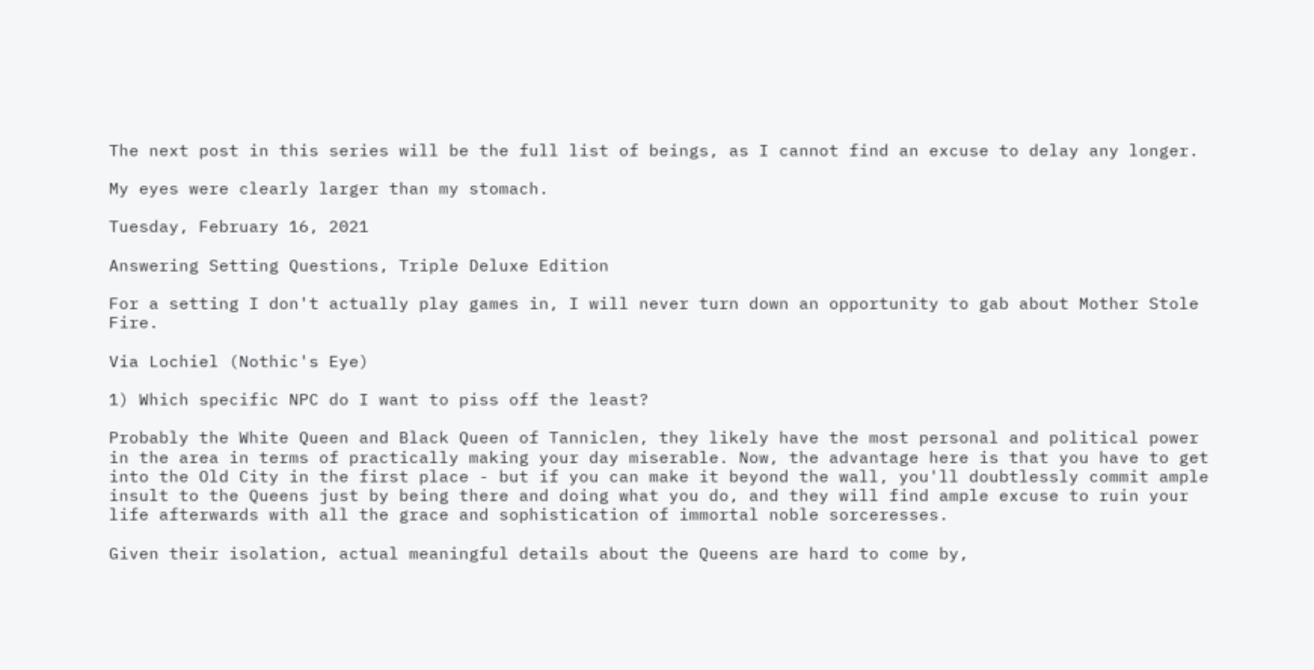The next post in this series will be the full list of beings, as I cannot find an excuse to delay any longer.

My eyes were clearly larger than my stomach.

Tuesday, February 16, 2021

Answering Setting Questions, Triple Deluxe Edition

For a setting I don't actually play games in, I will never turn down an opportunity to gab about Mother Stole Fire.

Via Lochiel (Nothic's Eye)

1) Which specific NPC do I want to piss off the least?

Probably the White Queen and Black Queen of Tanniclen, they likely have the most personal and political power in the area in terms of practically making your day miserable. Now, the advantage here is that you have to get into the Old City in the first place - but if you can make it beyond the wall, you'll doubtlessly commit ample insult to the Queens just by being there and doing what you do, and they will find ample excuse to ruin your life afterwards with all the grace and sophistication of immortal noble sorceresses.

Given their isolation, actual meaningful details about the Queens are hard to come by,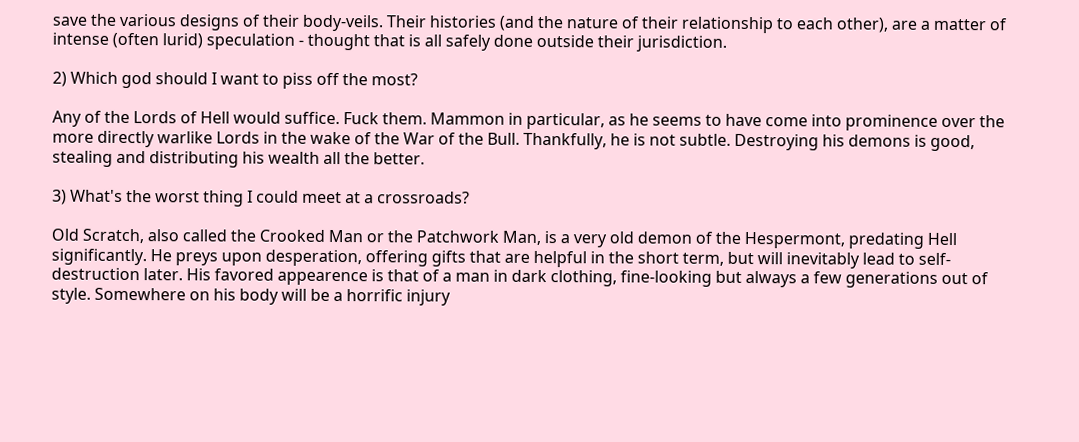save the various designs of their body-veils. Their histories (and the nature of their relationship to each other), are a matter of intense (often lurid) speculation - thought that is all safely done outside their jurisdiction.

2) Which god should I want to piss off the most?

Any of the Lords of Hell would suffice. Fuck them. Mammon in particular, as he seems to have come into prominence over the more directly warlike Lords in the wake of the War of the Bull. Thankfully, he is not subtle. Destroying his demons is good, stealing and distributing his wealth all the better.

3) What's the worst thing I could meet at a crossroads?

Old Scratch, also called the Crooked Man or the Patchwork Man, is a very old demon of the Hespermont, predating Hell significantly. He preys upon desperation, offering gifts that are helpful in the short term, but will inevitably lead to self-destruction later. His favored appearence is that of a man in dark clothing, fine-looking but always a few generations out of style. Somewhere on his body will be a horrific injury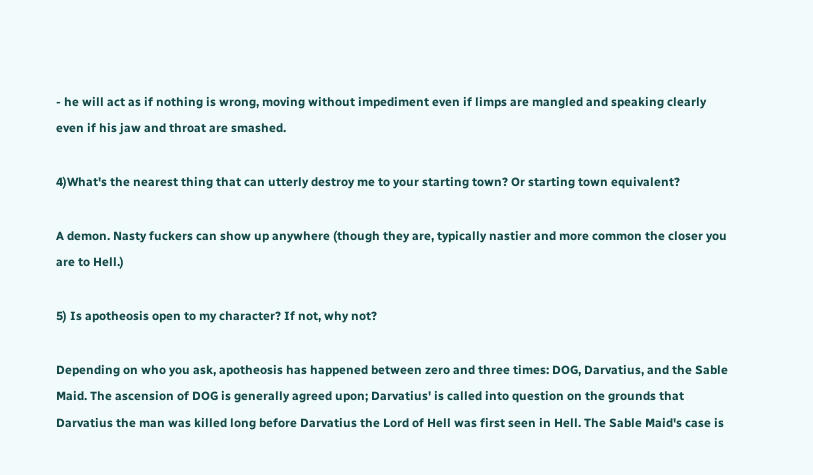- he will act as if nothing is wrong, moving without impediment even if limps are mangled and speaking clearly even if his jaw and throat are smashed.

4)What's the nearest thing that can utterly destroy me to your starting town? Or starting town equivalent?

A demon. Nasty fuckers can show up anywhere (though they are, typically nastier and more common the closer you are to Hell.)

5) Is apotheosis open to my character? If not, why not?

Depending on who you ask, apotheosis has happened between zero and three times: DOG, Darvatius, and the Sable Maid. The ascension of DOG is generally agreed upon; Darvatius' is called into question on the grounds that Darvatius the man was killed long before Darvatius the Lord of Hell was first seen in Hell. The Sable Maid's case is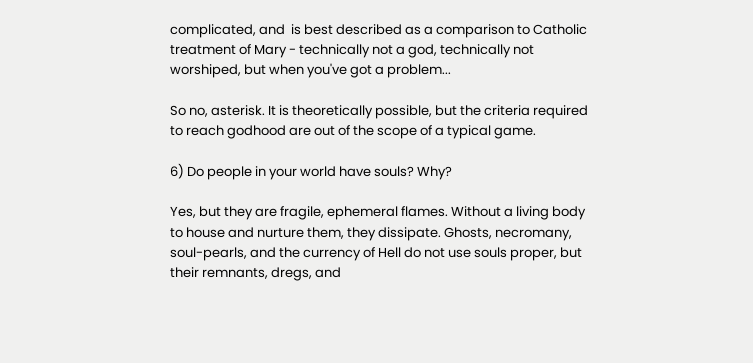complicated, and  is best described as a comparison to Catholic treatment of Mary - technically not a god, technically not worshiped, but when you've got a problem...

So no, asterisk. It is theoretically possible, but the criteria required to reach godhood are out of the scope of a typical game.

6) Do people in your world have souls? Why?

Yes, but they are fragile, ephemeral flames. Without a living body to house and nurture them, they dissipate. Ghosts, necromany, soul-pearls, and the currency of Hell do not use souls proper, but their remnants, dregs, and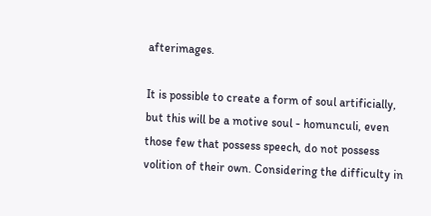afterimages.

It is possible to create a form of soul artificially, but this will be a motive soul - homunculi, even those few that possess speech, do not possess volition of their own. Considering the difficulty in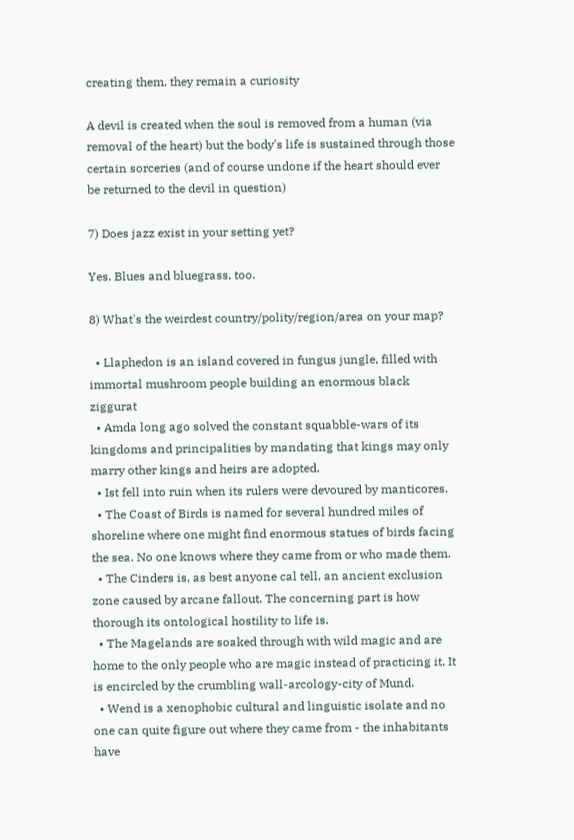creating them, they remain a curiosity

A devil is created when the soul is removed from a human (via removal of the heart) but the body's life is sustained through those certain sorceries (and of course undone if the heart should ever be returned to the devil in question)

7) Does jazz exist in your setting yet?

Yes. Blues and bluegrass, too.

8) What's the weirdest country/polity/region/area on your map?

  • Llaphedon is an island covered in fungus jungle, filled with immortal mushroom people building an enormous black ziggurat
  • Amda long ago solved the constant squabble-wars of its kingdoms and principalities by mandating that kings may only marry other kings and heirs are adopted.
  • Ist fell into ruin when its rulers were devoured by manticores.
  • The Coast of Birds is named for several hundred miles of shoreline where one might find enormous statues of birds facing the sea. No one knows where they came from or who made them.
  • The Cinders is, as best anyone cal tell, an ancient exclusion zone caused by arcane fallout. The concerning part is how thorough its ontological hostility to life is.
  • The Magelands are soaked through with wild magic and are home to the only people who are magic instead of practicing it. It is encircled by the crumbling wall-arcology-city of Mund.
  • Wend is a xenophobic cultural and linguistic isolate and no one can quite figure out where they came from - the inhabitants have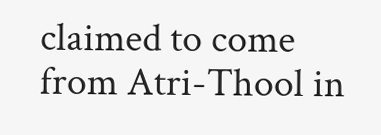claimed to come from Atri-Thool in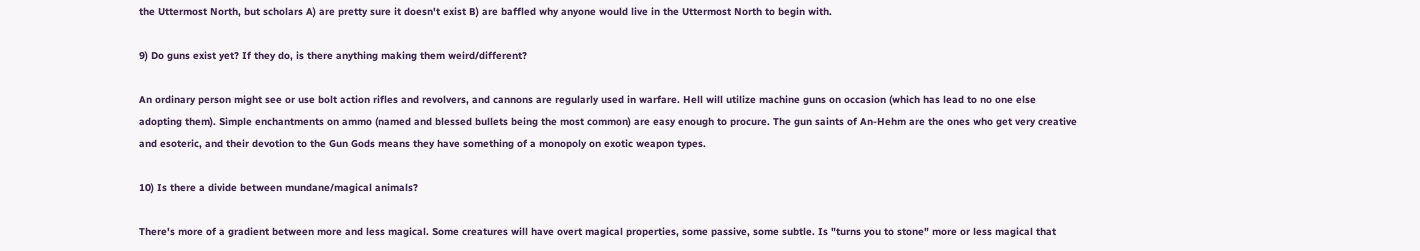the Uttermost North, but scholars A) are pretty sure it doesn't exist B) are baffled why anyone would live in the Uttermost North to begin with.

9) Do guns exist yet? If they do, is there anything making them weird/different?

An ordinary person might see or use bolt action rifles and revolvers, and cannons are regularly used in warfare. Hell will utilize machine guns on occasion (which has lead to no one else adopting them). Simple enchantments on ammo (named and blessed bullets being the most common) are easy enough to procure. The gun saints of An-Hehm are the ones who get very creative and esoteric, and their devotion to the Gun Gods means they have something of a monopoly on exotic weapon types.

10) Is there a divide between mundane/magical animals?

There's more of a gradient between more and less magical. Some creatures will have overt magical properties, some passive, some subtle. Is "turns you to stone" more or less magical that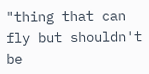"thing that can fly but shouldn't be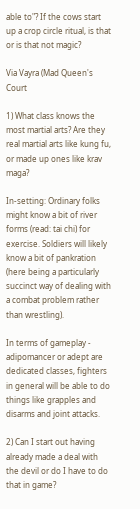able to"? If the cows start up a crop circle ritual, is that or is that not magic?

Via Vayra (Mad Queen's Court

1) What class knows the most martial arts? Are they real martial arts like kung fu, or made up ones like krav maga?

In-setting: Ordinary folks might know a bit of river forms (read: tai chi) for exercise. Soldiers will likely know a bit of pankration (here being a particularly succinct way of dealing with a combat problem rather than wrestling).

In terms of gameplay - adipomancer or adept are dedicated classes, fighters in general will be able to do things like grapples and disarms and joint attacks.

2) Can I start out having already made a deal with the devil or do I have to do that in game?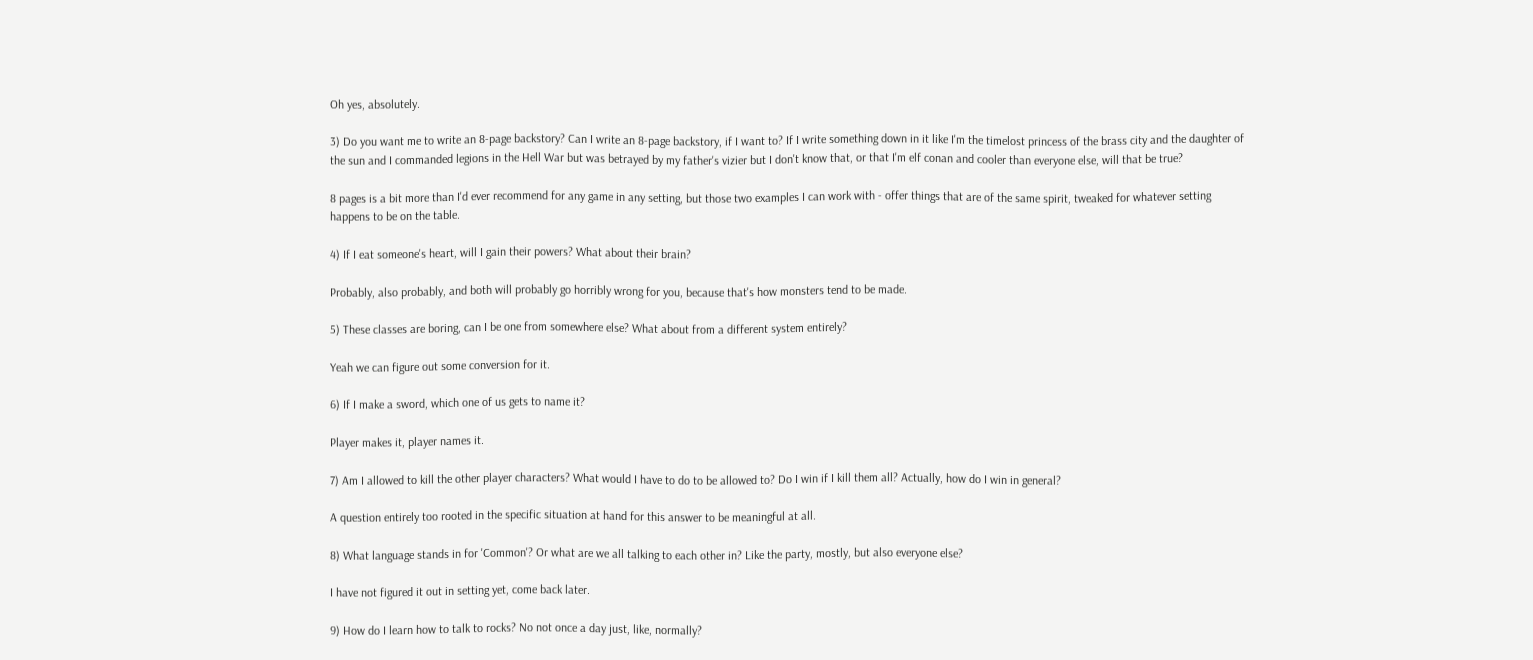Oh yes, absolutely.

3) Do you want me to write an 8-page backstory? Can I write an 8-page backstory, if I want to? If I write something down in it like I'm the timelost princess of the brass city and the daughter of the sun and I commanded legions in the Hell War but was betrayed by my father's vizier but I don't know that, or that I'm elf conan and cooler than everyone else, will that be true?

8 pages is a bit more than I'd ever recommend for any game in any setting, but those two examples I can work with - offer things that are of the same spirit, tweaked for whatever setting happens to be on the table.

4) If I eat someone's heart, will I gain their powers? What about their brain?

Probably, also probably, and both will probably go horribly wrong for you, because that's how monsters tend to be made.

5) These classes are boring, can I be one from somewhere else? What about from a different system entirely?

Yeah we can figure out some conversion for it.

6) If I make a sword, which one of us gets to name it?

Player makes it, player names it.

7) Am I allowed to kill the other player characters? What would I have to do to be allowed to? Do I win if I kill them all? Actually, how do I win in general?

A question entirely too rooted in the specific situation at hand for this answer to be meaningful at all.

8) What language stands in for 'Common'? Or what are we all talking to each other in? Like the party, mostly, but also everyone else?

I have not figured it out in setting yet, come back later.

9) How do I learn how to talk to rocks? No not once a day just, like, normally?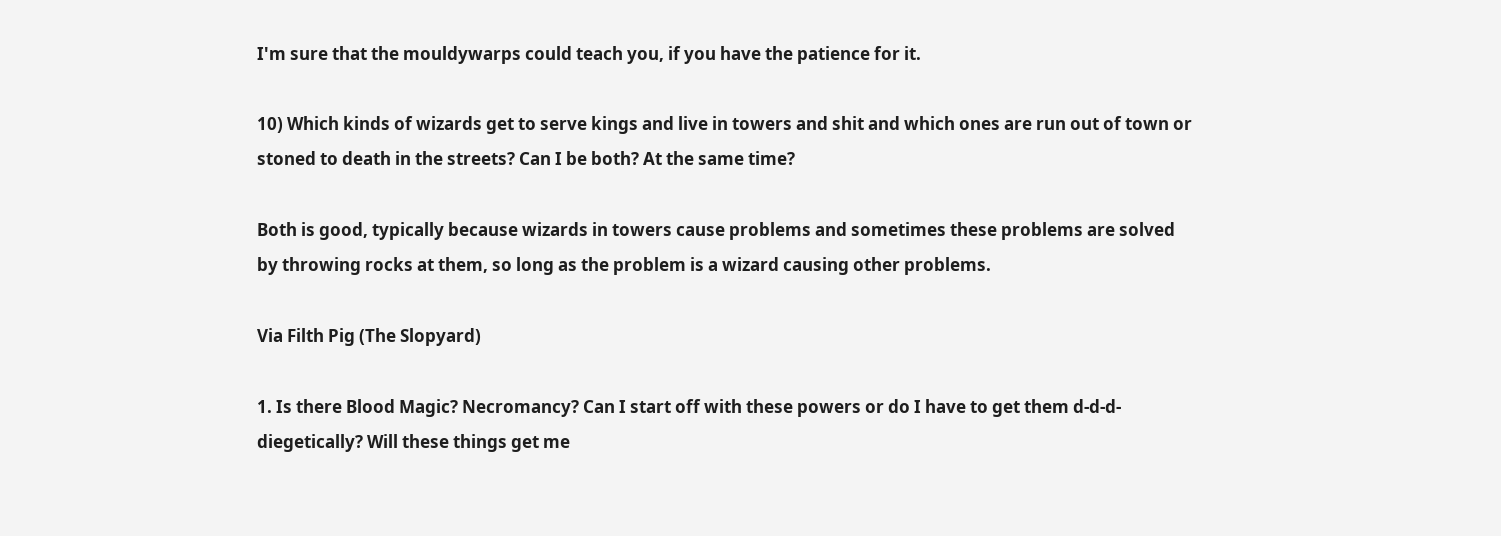I'm sure that the mouldywarps could teach you, if you have the patience for it.

10) Which kinds of wizards get to serve kings and live in towers and shit and which ones are run out of town or stoned to death in the streets? Can I be both? At the same time?

Both is good, typically because wizards in towers cause problems and sometimes these problems are solved by throwing rocks at them, so long as the problem is a wizard causing other problems.

Via Filth Pig (The Slopyard)

1. Is there Blood Magic? Necromancy? Can I start off with these powers or do I have to get them d-d-d-diegetically? Will these things get me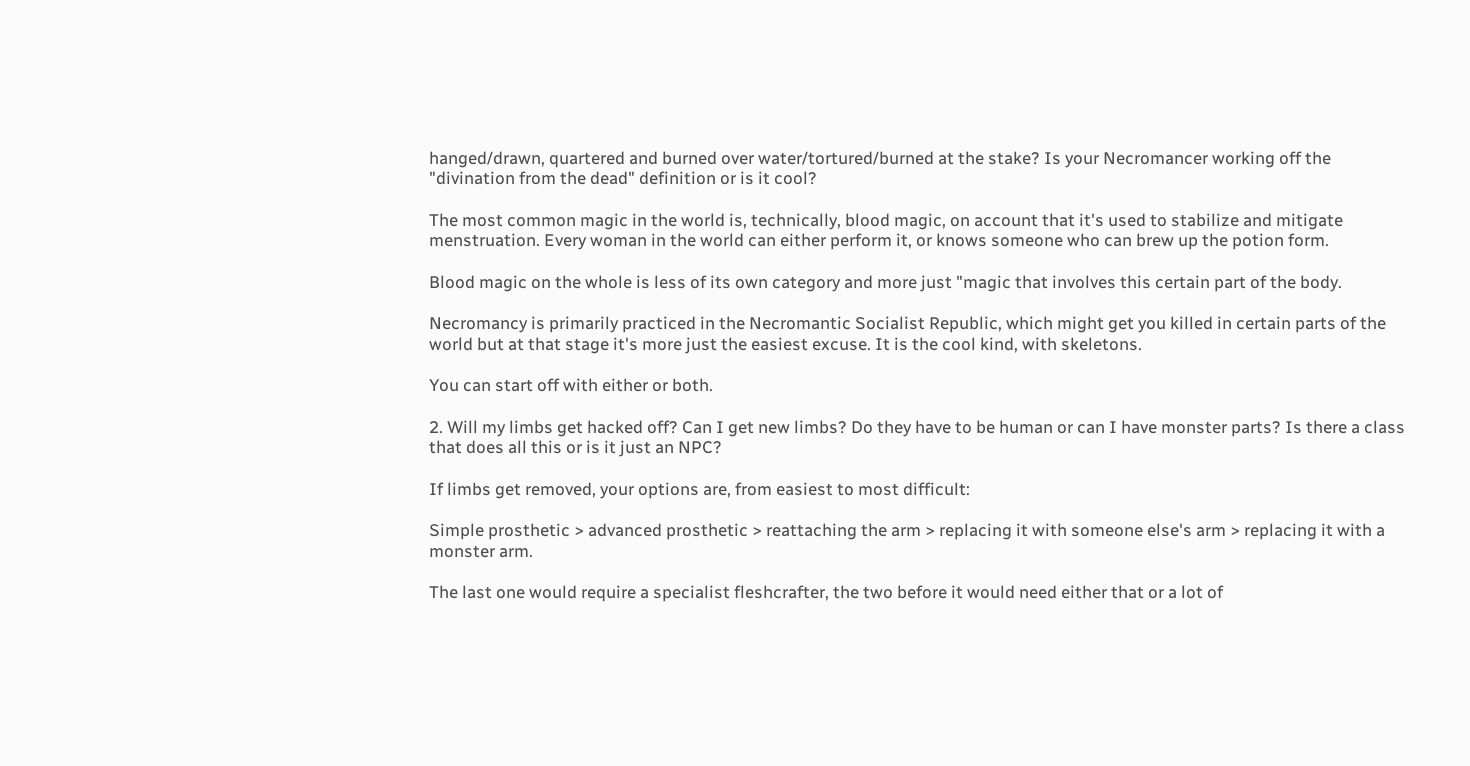hanged/drawn, quartered and burned over water/tortured/burned at the stake? Is your Necromancer working off the "divination from the dead" definition or is it cool?

The most common magic in the world is, technically, blood magic, on account that it's used to stabilize and mitigate menstruation. Every woman in the world can either perform it, or knows someone who can brew up the potion form.

Blood magic on the whole is less of its own category and more just "magic that involves this certain part of the body.

Necromancy is primarily practiced in the Necromantic Socialist Republic, which might get you killed in certain parts of the world but at that stage it's more just the easiest excuse. It is the cool kind, with skeletons.

You can start off with either or both.

2. Will my limbs get hacked off? Can I get new limbs? Do they have to be human or can I have monster parts? Is there a class that does all this or is it just an NPC?

If limbs get removed, your options are, from easiest to most difficult:

Simple prosthetic > advanced prosthetic > reattaching the arm > replacing it with someone else's arm > replacing it with a monster arm.

The last one would require a specialist fleshcrafter, the two before it would need either that or a lot of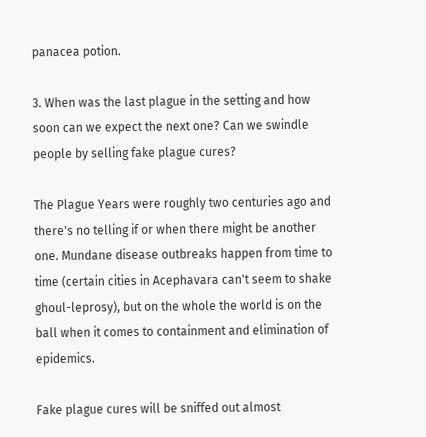panacea potion.

3. When was the last plague in the setting and how soon can we expect the next one? Can we swindle people by selling fake plague cures?

The Plague Years were roughly two centuries ago and there's no telling if or when there might be another one. Mundane disease outbreaks happen from time to time (certain cities in Acephavara can't seem to shake ghoul-leprosy), but on the whole the world is on the ball when it comes to containment and elimination of epidemics.

Fake plague cures will be sniffed out almost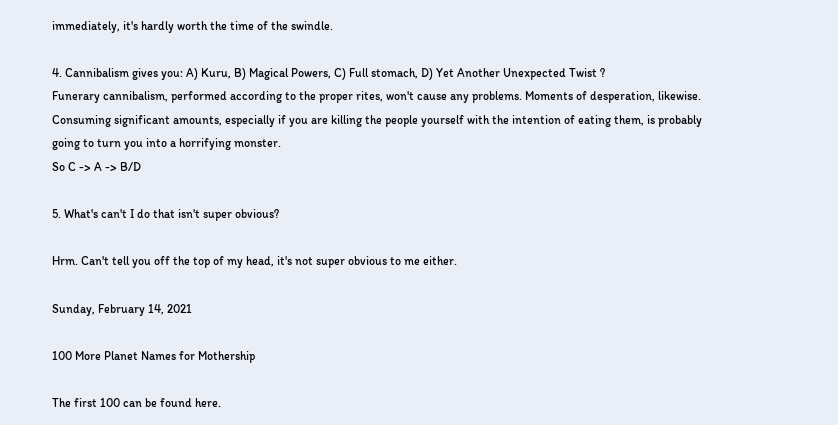immediately, it's hardly worth the time of the swindle.

4. Cannibalism gives you: A) Kuru, B) Magical Powers, C) Full stomach, D) Yet Another Unexpected Twist ?
Funerary cannibalism, performed according to the proper rites, won't cause any problems. Moments of desperation, likewise. Consuming significant amounts, especially if you are killing the people yourself with the intention of eating them, is probably going to turn you into a horrifying monster.
So C -> A -> B/D

5. What's can't I do that isn't super obvious?

Hrm. Can't tell you off the top of my head, it's not super obvious to me either.

Sunday, February 14, 2021

100 More Planet Names for Mothership

The first 100 can be found here.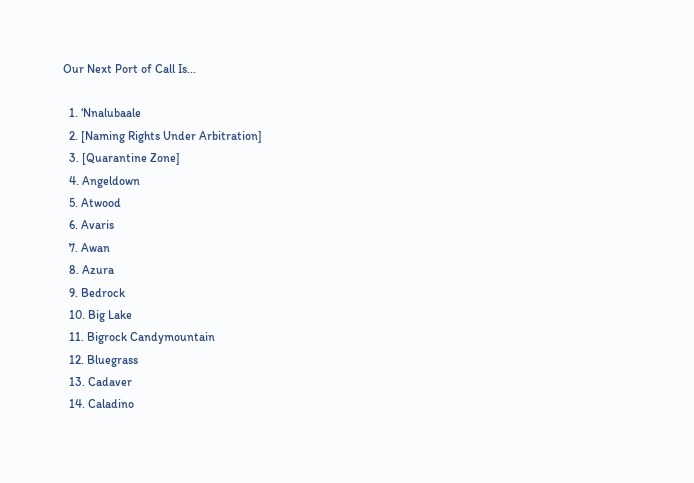Our Next Port of Call Is...

  1. ‘Nnalubaale
  2. [Naming Rights Under Arbitration]
  3. [Quarantine Zone]
  4. Angeldown
  5. Atwood
  6. Avaris
  7. Awan
  8. Azura
  9. Bedrock
  10. Big Lake
  11. Bigrock Candymountain
  12. Bluegrass
  13. Cadaver
  14. Caladino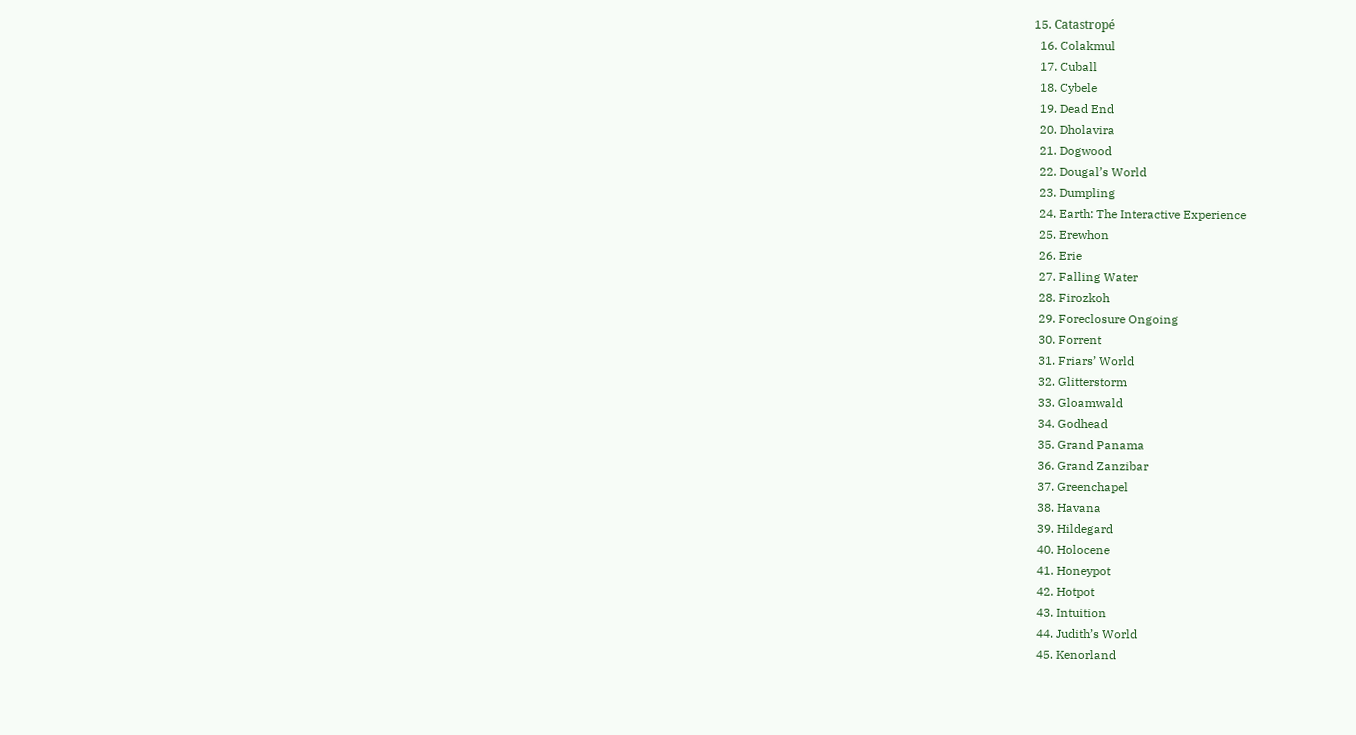15. Catastropé
  16. Colakmul
  17. Cuball
  18. Cybele
  19. Dead End
  20. Dholavira
  21. Dogwood
  22. Dougal’s World
  23. Dumpling
  24. Earth: The Interactive Experience
  25. Erewhon
  26. Erie
  27. Falling Water
  28. Firozkoh
  29. Foreclosure Ongoing
  30. Forrent
  31. Friars’ World
  32. Glitterstorm
  33. Gloamwald
  34. Godhead
  35. Grand Panama
  36. Grand Zanzibar
  37. Greenchapel
  38. Havana
  39. Hildegard
  40. Holocene
  41. Honeypot
  42. Hotpot
  43. Intuition
  44. Judith’s World
  45. Kenorland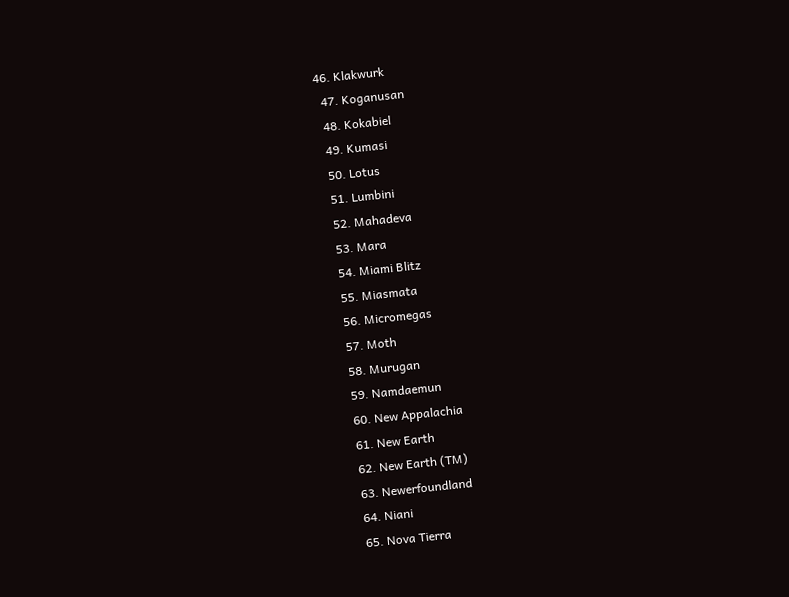46. Klakwurk
  47. Koganusan
  48. Kokabiel
  49. Kumasi
  50. Lotus
  51. Lumbini
  52. Mahadeva
  53. Mara
  54. Miami Blitz
  55. Miasmata
  56. Micromegas
  57. Moth
  58. Murugan
  59. Namdaemun
  60. New Appalachia
  61. New Earth
  62. New Earth (TM)
  63. Newerfoundland
  64. Niani
  65. Nova Tierra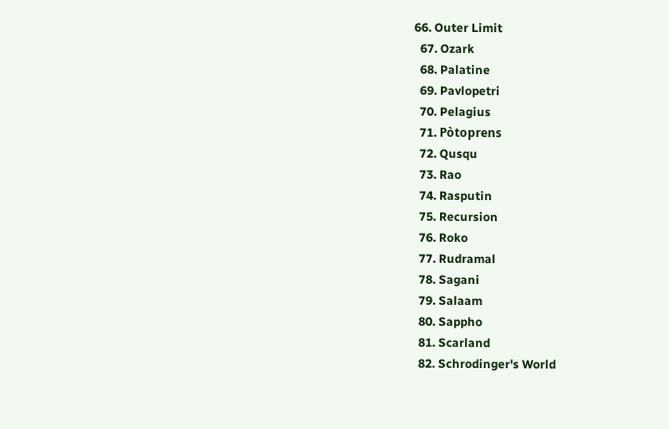66. Outer Limit
  67. Ozark
  68. Palatine
  69. Pavlopetri
  70. Pelagius
  71. Pòtoprens
  72. Qusqu
  73. Rao
  74. Rasputin
  75. Recursion
  76. Roko
  77. Rudramal
  78. Sagani
  79. Salaam
  80. Sappho
  81. Scarland
  82. Schrodinger's World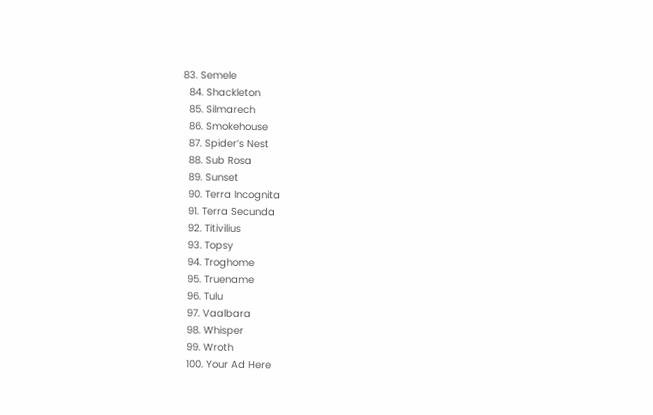83. Semele
  84. Shackleton
  85. Silmarech
  86. Smokehouse
  87. Spider’s Nest
  88. Sub Rosa
  89. Sunset
  90. Terra Incognita
  91. Terra Secunda
  92. Titivilius
  93. Topsy
  94. Troghome
  95. Truename
  96. Tulu
  97. Vaalbara
  98. Whisper
  99. Wroth
  100. Your Ad Here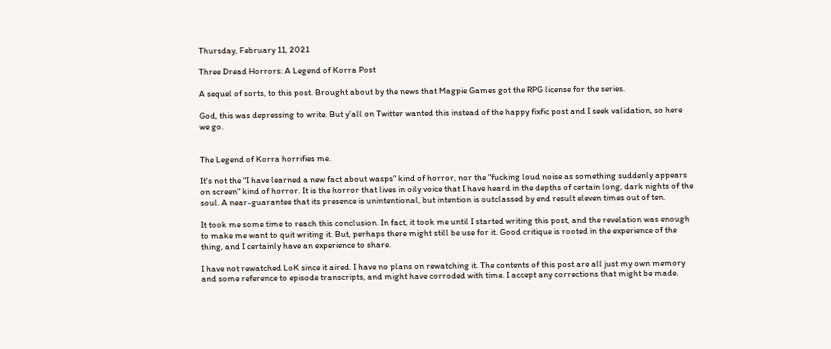Thursday, February 11, 2021

Three Dread Horrors: A Legend of Korra Post

A sequel of sorts, to this post. Brought about by the news that Magpie Games got the RPG license for the series.

God, this was depressing to write. But y'all on Twitter wanted this instead of the happy fixfic post and I seek validation, so here we go.


The Legend of Korra horrifies me.

It's not the "I have learned a new fact about wasps" kind of horror, nor the "fucking loud noise as something suddenly appears on screen" kind of horror. It is the horror that lives in oily voice that I have heard in the depths of certain long, dark nights of the soul. A near-guarantee that its presence is unintentional, but intention is outclassed by end result eleven times out of ten.

It took me some time to reach this conclusion. In fact, it took me until I started writing this post, and the revelation was enough to make me want to quit writing it. But, perhaps there might still be use for it. Good critique is rooted in the experience of the thing, and I certainly have an experience to share.

I have not rewatched LoK since it aired. I have no plans on rewatching it. The contents of this post are all just my own memory and some reference to episode transcripts, and might have corroded with time. I accept any corrections that might be made.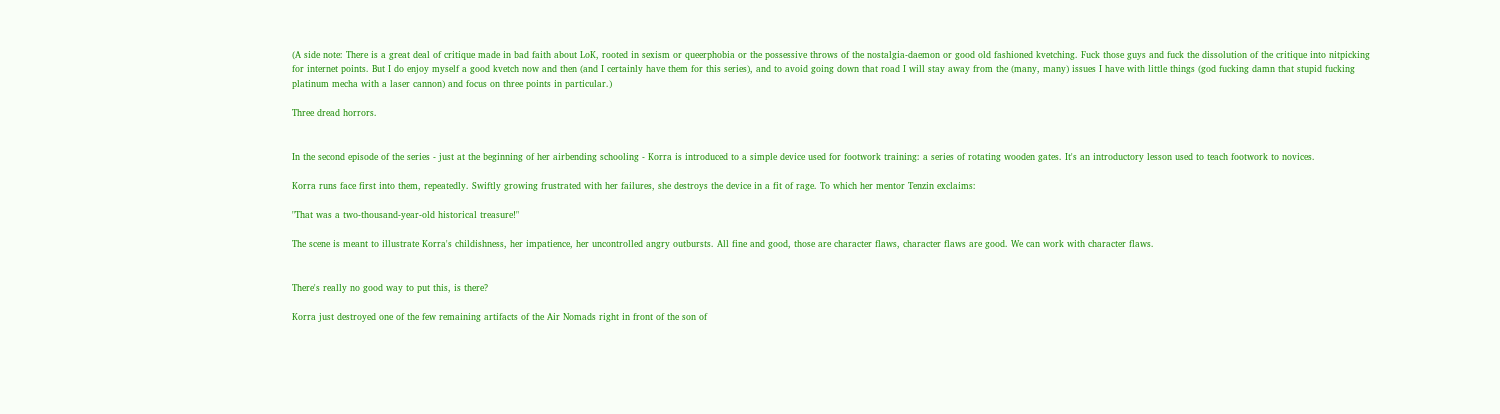(A side note: There is a great deal of critique made in bad faith about LoK, rooted in sexism or queerphobia or the possessive throws of the nostalgia-daemon or good old fashioned kvetching. Fuck those guys and fuck the dissolution of the critique into nitpicking for internet points. But I do enjoy myself a good kvetch now and then (and I certainly have them for this series), and to avoid going down that road I will stay away from the (many, many) issues I have with little things (god fucking damn that stupid fucking platinum mecha with a laser cannon) and focus on three points in particular.)

Three dread horrors.


In the second episode of the series - just at the beginning of her airbending schooling - Korra is introduced to a simple device used for footwork training: a series of rotating wooden gates. It's an introductory lesson used to teach footwork to novices.

Korra runs face first into them, repeatedly. Swiftly growing frustrated with her failures, she destroys the device in a fit of rage. To which her mentor Tenzin exclaims:

"That was a two-thousand-year-old historical treasure!"

The scene is meant to illustrate Korra's childishness, her impatience, her uncontrolled angry outbursts. All fine and good, those are character flaws, character flaws are good. We can work with character flaws.


There's really no good way to put this, is there?

Korra just destroyed one of the few remaining artifacts of the Air Nomads right in front of the son of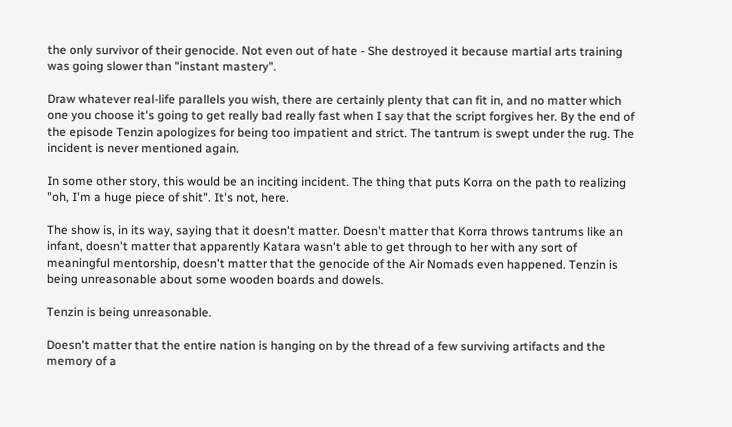the only survivor of their genocide. Not even out of hate - She destroyed it because martial arts training was going slower than "instant mastery".

Draw whatever real-life parallels you wish, there are certainly plenty that can fit in, and no matter which one you choose it's going to get really bad really fast when I say that the script forgives her. By the end of the episode Tenzin apologizes for being too impatient and strict. The tantrum is swept under the rug. The incident is never mentioned again.

In some other story, this would be an inciting incident. The thing that puts Korra on the path to realizing "oh, I'm a huge piece of shit". It's not, here.

The show is, in its way, saying that it doesn't matter. Doesn't matter that Korra throws tantrums like an infant, doesn't matter that apparently Katara wasn't able to get through to her with any sort of meaningful mentorship, doesn't matter that the genocide of the Air Nomads even happened. Tenzin is being unreasonable about some wooden boards and dowels.

Tenzin is being unreasonable.

Doesn't matter that the entire nation is hanging on by the thread of a few surviving artifacts and the memory of a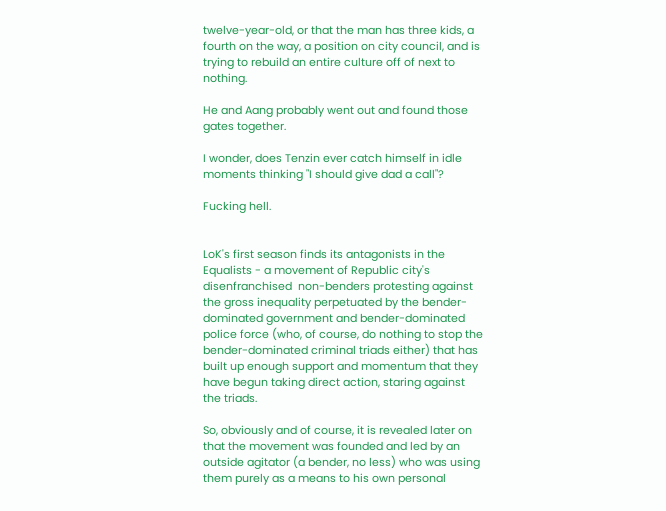twelve-year-old, or that the man has three kids, a fourth on the way, a position on city council, and is trying to rebuild an entire culture off of next to nothing.

He and Aang probably went out and found those gates together.

I wonder, does Tenzin ever catch himself in idle moments thinking "I should give dad a call"?

Fucking hell.


LoK's first season finds its antagonists in the Equalists - a movement of Republic city's disenfranchised  non-benders protesting against the gross inequality perpetuated by the bender-dominated government and bender-dominated police force (who, of course, do nothing to stop the bender-dominated criminal triads either) that has built up enough support and momentum that they have begun taking direct action, staring against the triads.

So, obviously and of course, it is revealed later on that the movement was founded and led by an outside agitator (a bender, no less) who was using them purely as a means to his own personal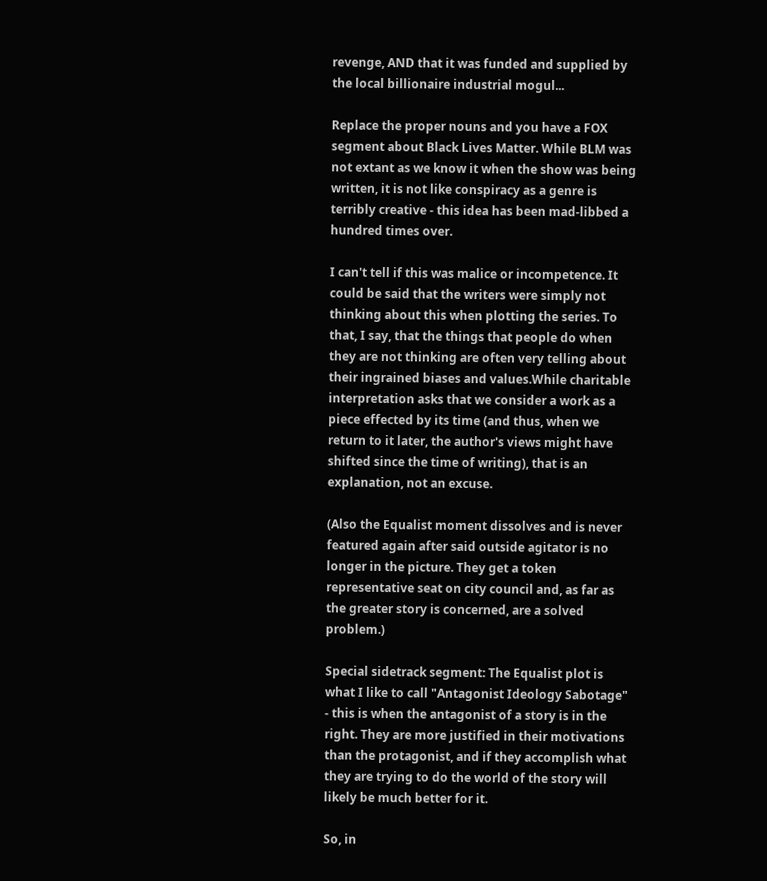revenge, AND that it was funded and supplied by the local billionaire industrial mogul...

Replace the proper nouns and you have a FOX segment about Black Lives Matter. While BLM was not extant as we know it when the show was being written, it is not like conspiracy as a genre is terribly creative - this idea has been mad-libbed a hundred times over.

I can't tell if this was malice or incompetence. It could be said that the writers were simply not thinking about this when plotting the series. To that, I say, that the things that people do when they are not thinking are often very telling about their ingrained biases and values.While charitable interpretation asks that we consider a work as a piece effected by its time (and thus, when we return to it later, the author's views might have shifted since the time of writing), that is an explanation, not an excuse.

(Also the Equalist moment dissolves and is never featured again after said outside agitator is no longer in the picture. They get a token representative seat on city council and, as far as the greater story is concerned, are a solved problem.)

Special sidetrack segment: The Equalist plot is what I like to call "Antagonist Ideology Sabotage" - this is when the antagonist of a story is in the right. They are more justified in their motivations than the protagonist, and if they accomplish what they are trying to do the world of the story will likely be much better for it.

So, in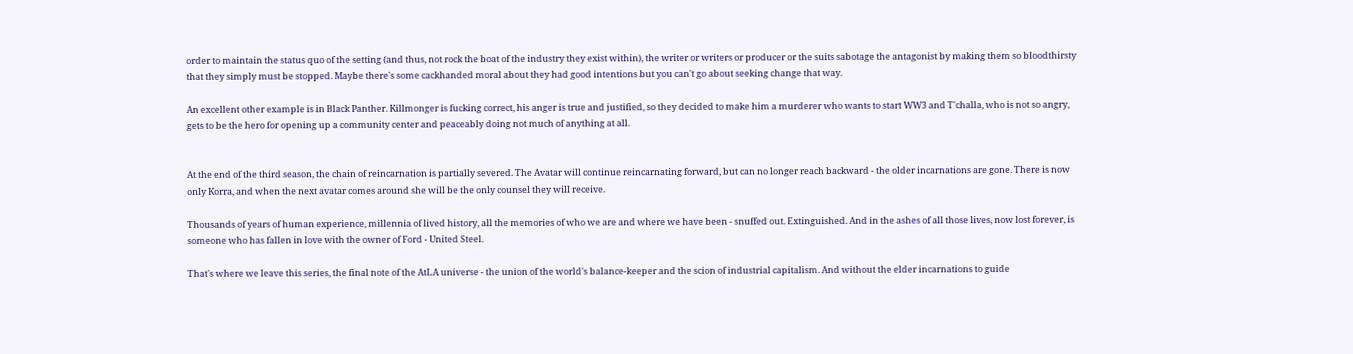order to maintain the status quo of the setting (and thus, not rock the boat of the industry they exist within), the writer or writers or producer or the suits sabotage the antagonist by making them so bloodthirsty that they simply must be stopped. Maybe there's some cackhanded moral about they had good intentions but you can't go about seeking change that way.

An excellent other example is in Black Panther. Killmonger is fucking correct, his anger is true and justified, so they decided to make him a murderer who wants to start WW3 and T'challa, who is not so angry, gets to be the hero for opening up a community center and peaceably doing not much of anything at all.


At the end of the third season, the chain of reincarnation is partially severed. The Avatar will continue reincarnating forward, but can no longer reach backward - the older incarnations are gone. There is now only Korra, and when the next avatar comes around she will be the only counsel they will receive.

Thousands of years of human experience, millennia of lived history, all the memories of who we are and where we have been - snuffed out. Extinguished. And in the ashes of all those lives, now lost forever, is someone who has fallen in love with the owner of Ford - United Steel.

That's where we leave this series, the final note of the AtLA universe - the union of the world's balance-keeper and the scion of industrial capitalism. And without the elder incarnations to guide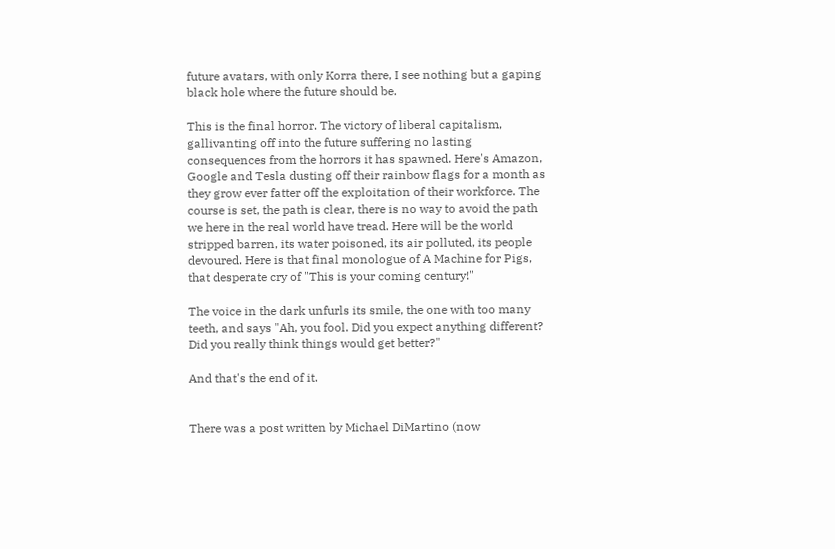future avatars, with only Korra there, I see nothing but a gaping black hole where the future should be.

This is the final horror. The victory of liberal capitalism, gallivanting off into the future suffering no lasting consequences from the horrors it has spawned. Here's Amazon, Google and Tesla dusting off their rainbow flags for a month as they grow ever fatter off the exploitation of their workforce. The course is set, the path is clear, there is no way to avoid the path we here in the real world have tread. Here will be the world stripped barren, its water poisoned, its air polluted, its people devoured. Here is that final monologue of A Machine for Pigs, that desperate cry of "This is your coming century!"

The voice in the dark unfurls its smile, the one with too many teeth, and says "Ah, you fool. Did you expect anything different? Did you really think things would get better?"

And that's the end of it.


There was a post written by Michael DiMartino (now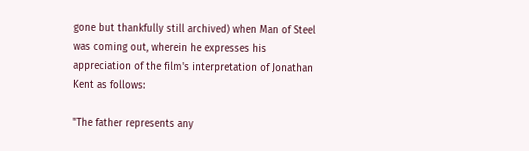gone but thankfully still archived) when Man of Steel was coming out, wherein he expresses his appreciation of the film's interpretation of Jonathan Kent as follows:

"The father represents any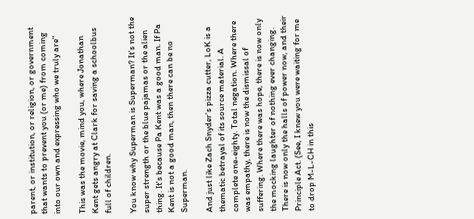parent, or institution, or religion, or government that wants to prevent you (or me) from coming into our own and expressing who we truly are"

This was the movie, mind you, where Jonathan Kent gets angry at Clark for saving a schoolbus full of children.

You know why Superman is Superman? It's not the super strength or the blue pajamas or the alien thing. It's because Pa Kent was a good man. If Pa Kent is not a good man, then there can be no Superman.

And just like Zach Snyder's pizza cutter, LoK is a thematic betrayal of its source material. A complete one-eighty. Total negation. Where there was empathy, there is now the dismissal of suffering. Where there was hope, there is now only the mocking laughter of nothing ever changing. There is now only the halls of power now, and their Principle Act. (See, I knew you were waiting for me to drop M-L-CH in this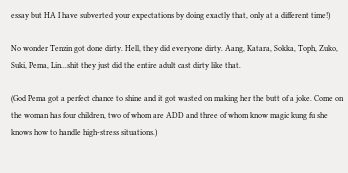essay but HA I have subverted your expectations by doing exactly that, only at a different time!)

No wonder Tenzin got done dirty. Hell, they did everyone dirty. Aang, Katara, Sokka, Toph, Zuko, Suki, Pema, Lin...shit they just did the entire adult cast dirty like that.

(God Pema got a perfect chance to shine and it got wasted on making her the butt of a joke. Come on the woman has four children, two of whom are ADD and three of whom know magic kung fu she knows how to handle high-stress situations.)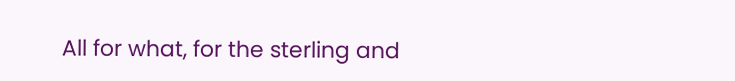All for what, for the sterling and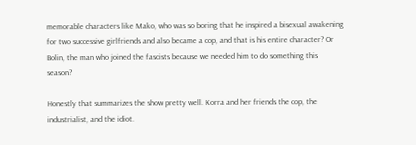memorable characters like Mako, who was so boring that he inspired a bisexual awakening for two successive girlfriends and also became a cop, and that is his entire character? Or Bolin, the man who joined the fascists because we needed him to do something this season?

Honestly that summarizes the show pretty well. Korra and her friends the cop, the industrialist, and the idiot.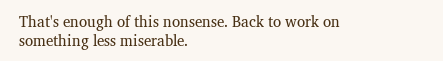That's enough of this nonsense. Back to work on something less miserable.